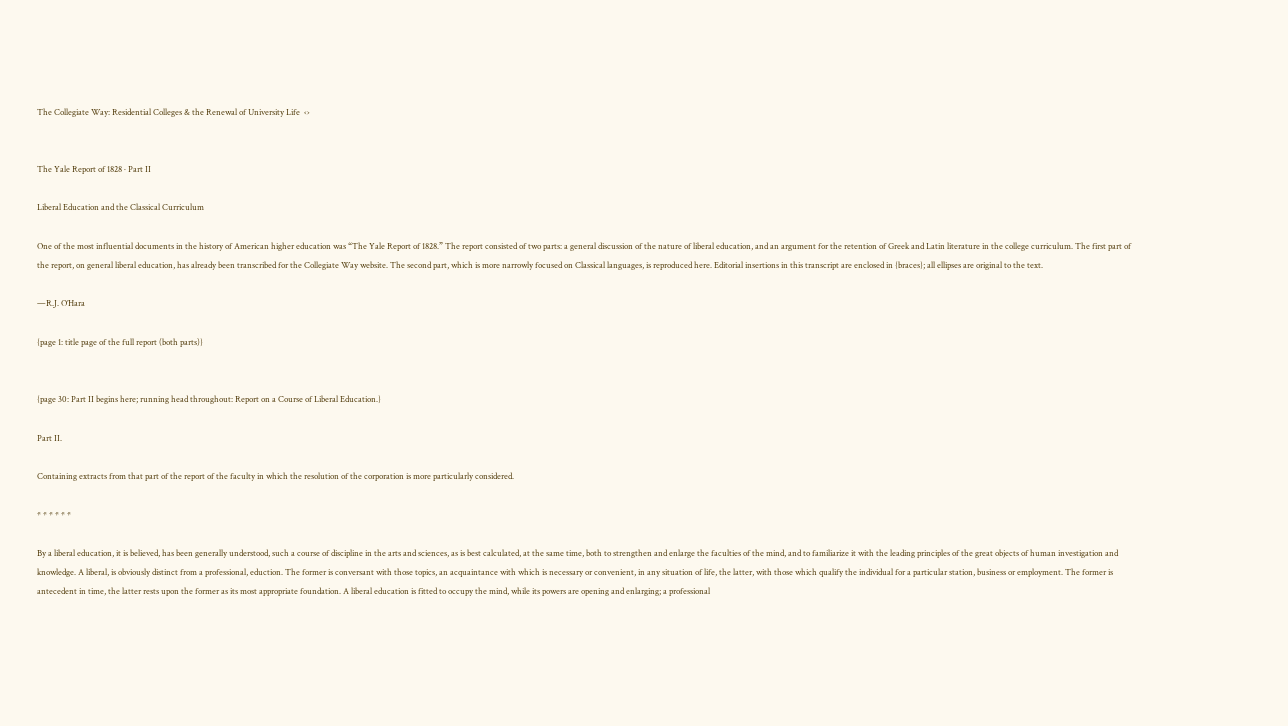The Collegiate Way: Residential Colleges & the Renewal of University Life  ‹›


The Yale Report of 1828 · Part II

Liberal Education and the Classical Curriculum

One of the most influential documents in the history of American higher education was “The Yale Report of 1828.” The report consisted of two parts: a general discussion of the nature of liberal education, and an argument for the retention of Greek and Latin literature in the college curriculum. The first part of the report, on general liberal education, has already been transcribed for the Collegiate Way website. The second part, which is more narrowly focused on Classical languages, is reproduced here. Editorial insertions in this transcript are enclosed in {braces}; all ellipses are original to the text.

—R.J. O’Hara

{page 1: title page of the full report (both parts)}


{page 30: Part II begins here; running head throughout: Report on a Course of Liberal Education.}

Part II.

Containing extracts from that part of the report of the faculty in which the resolution of the corporation is more particularly considered.

* * * * * *

By a liberal education, it is believed, has been generally understood, such a course of discipline in the arts and sciences, as is best calculated, at the same time, both to strengthen and enlarge the faculties of the mind, and to familiarize it with the leading principles of the great objects of human investigation and knowledge. A liberal, is obviously distinct from a professional, eduction. The former is conversant with those topics, an acquaintance with which is necessary or convenient, in any situation of life, the latter, with those which qualify the individual for a particular station, business or employment. The former is antecedent in time, the latter rests upon the former as its most appropriate foundation. A liberal education is fitted to occupy the mind, while its powers are opening and enlarging; a professional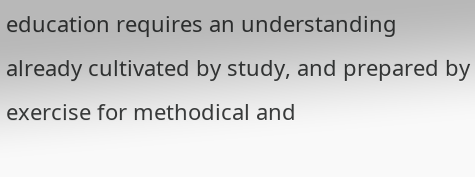education requires an understanding already cultivated by study, and prepared by exercise for methodical and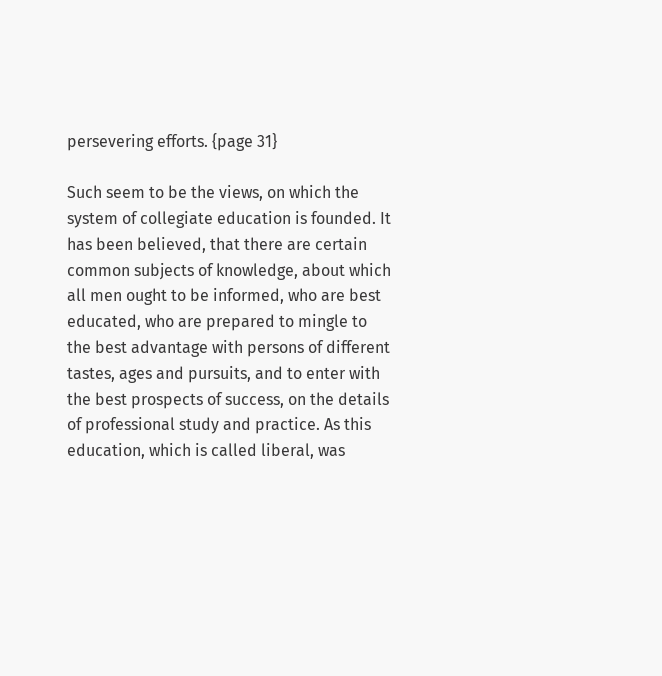persevering efforts. {page 31}

Such seem to be the views, on which the system of collegiate education is founded. It has been believed, that there are certain common subjects of knowledge, about which all men ought to be informed, who are best educated, who are prepared to mingle to the best advantage with persons of different tastes, ages and pursuits, and to enter with the best prospects of success, on the details of professional study and practice. As this education, which is called liberal, was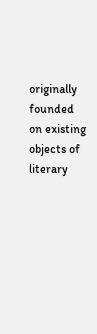originally founded on existing objects of literary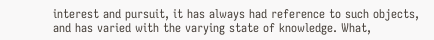interest and pursuit, it has always had reference to such objects, and has varied with the varying state of knowledge. What,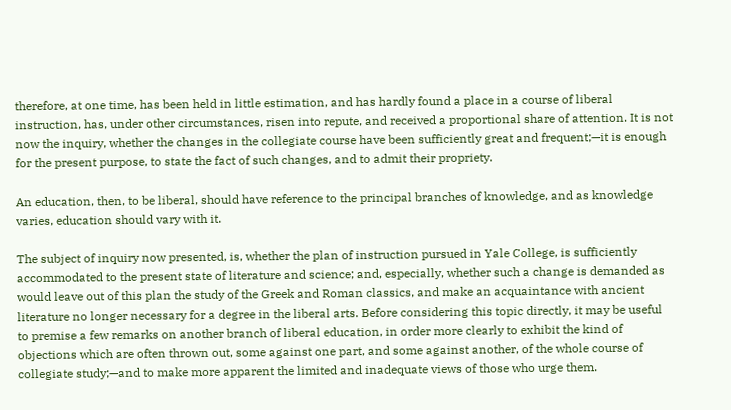therefore, at one time, has been held in little estimation, and has hardly found a place in a course of liberal instruction, has, under other circumstances, risen into repute, and received a proportional share of attention. It is not now the inquiry, whether the changes in the collegiate course have been sufficiently great and frequent;—it is enough for the present purpose, to state the fact of such changes, and to admit their propriety.

An education, then, to be liberal, should have reference to the principal branches of knowledge, and as knowledge varies, education should vary with it.

The subject of inquiry now presented, is, whether the plan of instruction pursued in Yale College, is sufficiently accommodated to the present state of literature and science; and, especially, whether such a change is demanded as would leave out of this plan the study of the Greek and Roman classics, and make an acquaintance with ancient literature no longer necessary for a degree in the liberal arts. Before considering this topic directly, it may be useful to premise a few remarks on another branch of liberal education, in order more clearly to exhibit the kind of objections which are often thrown out, some against one part, and some against another, of the whole course of collegiate study;—and to make more apparent the limited and inadequate views of those who urge them.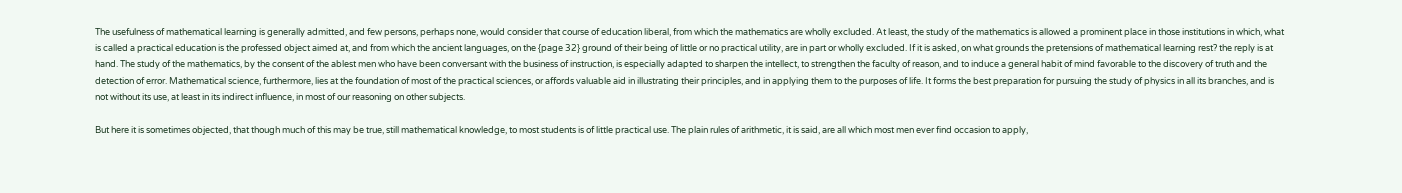The usefulness of mathematical learning is generally admitted, and few persons, perhaps none, would consider that course of education liberal, from which the mathematics are wholly excluded. At least, the study of the mathematics is allowed a prominent place in those institutions in which, what is called a practical education is the professed object aimed at, and from which the ancient languages, on the {page 32} ground of their being of little or no practical utility, are in part or wholly excluded. If it is asked, on what grounds the pretensions of mathematical learning rest? the reply is at hand. The study of the mathematics, by the consent of the ablest men who have been conversant with the business of instruction, is especially adapted to sharpen the intellect, to strengthen the faculty of reason, and to induce a general habit of mind favorable to the discovery of truth and the detection of error. Mathematical science, furthermore, lies at the foundation of most of the practical sciences, or affords valuable aid in illustrating their principles, and in applying them to the purposes of life. It forms the best preparation for pursuing the study of physics in all its branches, and is not without its use, at least in its indirect influence, in most of our reasoning on other subjects.

But here it is sometimes objected, that though much of this may be true, still mathematical knowledge, to most students is of little practical use. The plain rules of arithmetic, it is said, are all which most men ever find occasion to apply,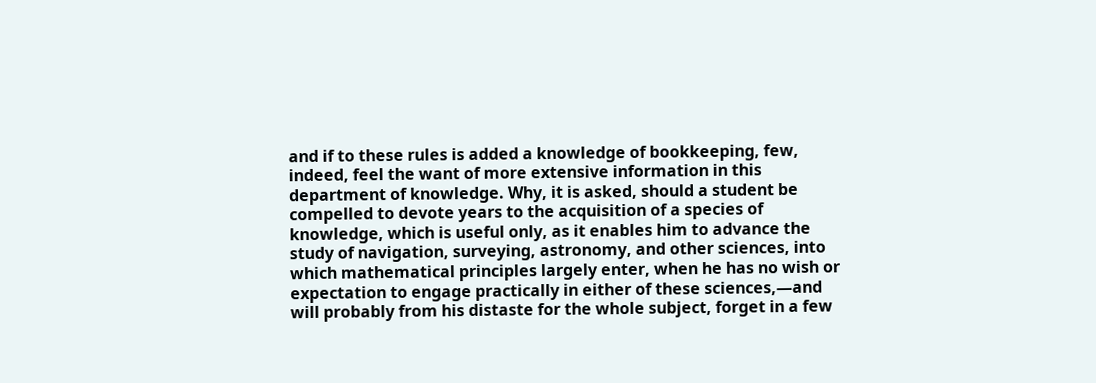and if to these rules is added a knowledge of bookkeeping, few, indeed, feel the want of more extensive information in this department of knowledge. Why, it is asked, should a student be compelled to devote years to the acquisition of a species of knowledge, which is useful only, as it enables him to advance the study of navigation, surveying, astronomy, and other sciences, into which mathematical principles largely enter, when he has no wish or expectation to engage practically in either of these sciences,—and will probably from his distaste for the whole subject, forget in a few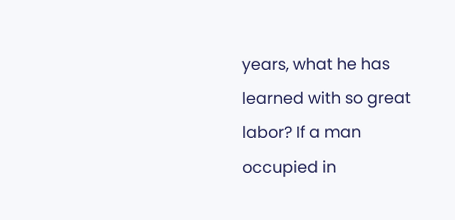years, what he has learned with so great labor? If a man occupied in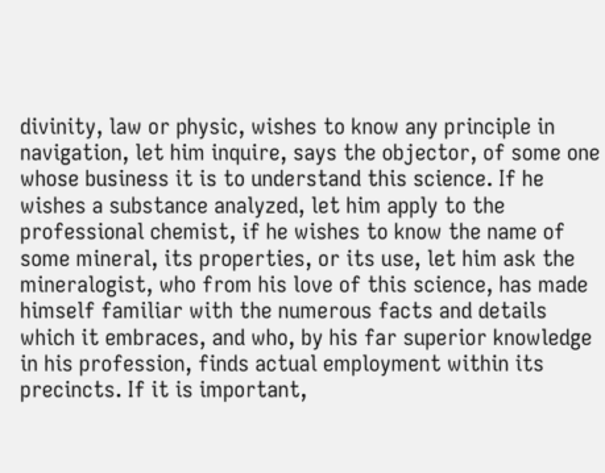divinity, law or physic, wishes to know any principle in navigation, let him inquire, says the objector, of some one whose business it is to understand this science. If he wishes a substance analyzed, let him apply to the professional chemist, if he wishes to know the name of some mineral, its properties, or its use, let him ask the mineralogist, who from his love of this science, has made himself familiar with the numerous facts and details which it embraces, and who, by his far superior knowledge in his profession, finds actual employment within its precincts. If it is important,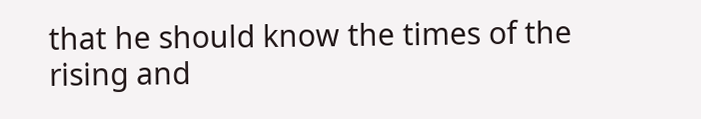that he should know the times of the rising and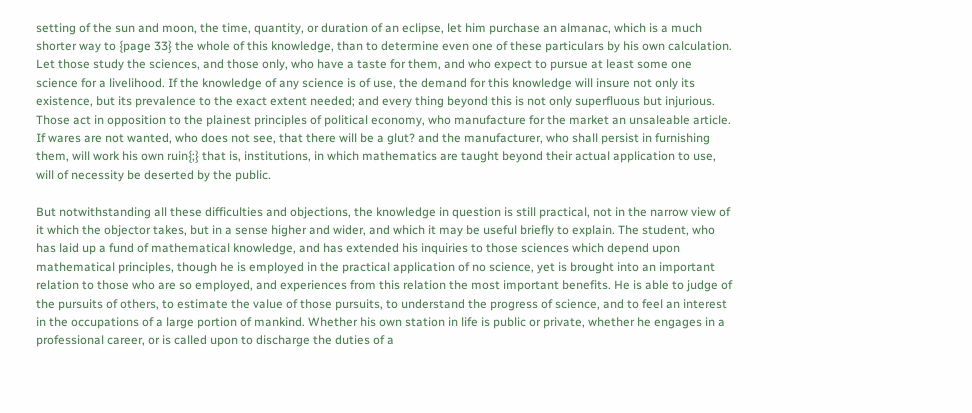setting of the sun and moon, the time, quantity, or duration of an eclipse, let him purchase an almanac, which is a much shorter way to {page 33} the whole of this knowledge, than to determine even one of these particulars by his own calculation. Let those study the sciences, and those only, who have a taste for them, and who expect to pursue at least some one science for a livelihood. If the knowledge of any science is of use, the demand for this knowledge will insure not only its existence, but its prevalence to the exact extent needed; and every thing beyond this is not only superfluous but injurious. Those act in opposition to the plainest principles of political economy, who manufacture for the market an unsaleable article. If wares are not wanted, who does not see, that there will be a glut? and the manufacturer, who shall persist in furnishing them, will work his own ruin{;} that is, institutions, in which mathematics are taught beyond their actual application to use, will of necessity be deserted by the public.

But notwithstanding all these difficulties and objections, the knowledge in question is still practical, not in the narrow view of it which the objector takes, but in a sense higher and wider, and which it may be useful briefly to explain. The student, who has laid up a fund of mathematical knowledge, and has extended his inquiries to those sciences which depend upon mathematical principles, though he is employed in the practical application of no science, yet is brought into an important relation to those who are so employed, and experiences from this relation the most important benefits. He is able to judge of the pursuits of others, to estimate the value of those pursuits, to understand the progress of science, and to feel an interest in the occupations of a large portion of mankind. Whether his own station in life is public or private, whether he engages in a professional career, or is called upon to discharge the duties of a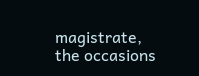magistrate, the occasions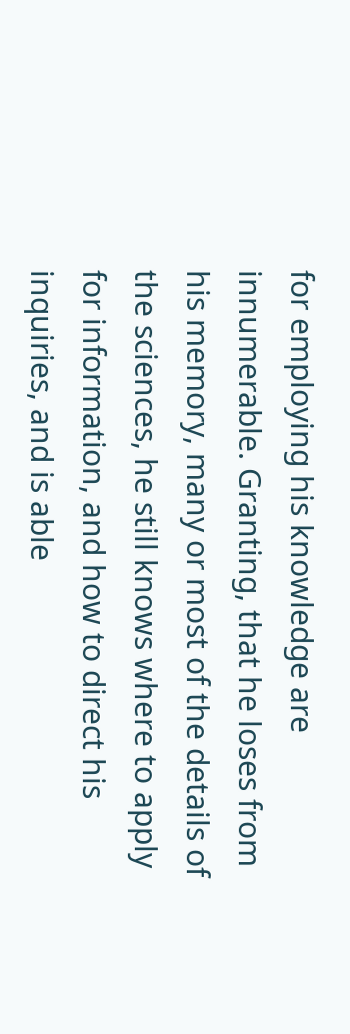for employing his knowledge are innumerable. Granting, that he loses from his memory, many or most of the details of the sciences, he still knows where to apply for information, and how to direct his inquiries, and is able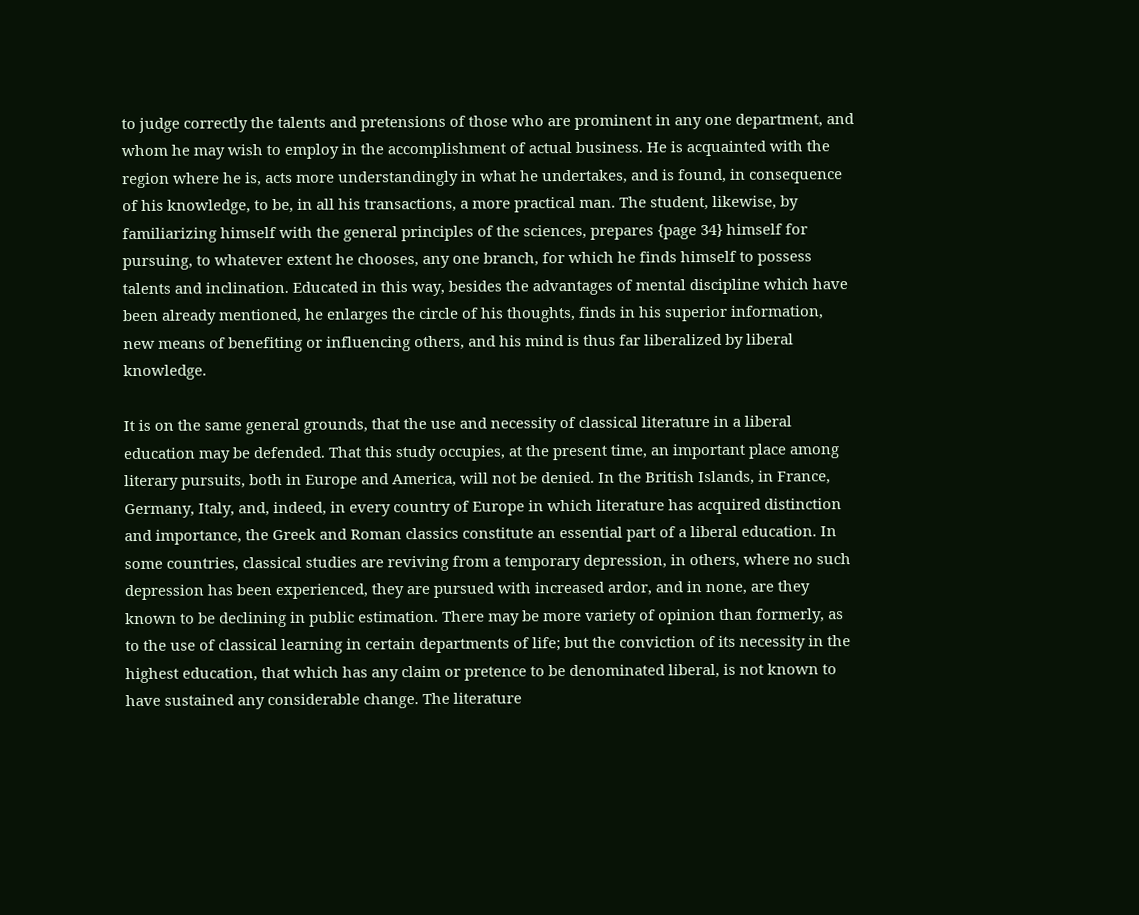to judge correctly the talents and pretensions of those who are prominent in any one department, and whom he may wish to employ in the accomplishment of actual business. He is acquainted with the region where he is, acts more understandingly in what he undertakes, and is found, in consequence of his knowledge, to be, in all his transactions, a more practical man. The student, likewise, by familiarizing himself with the general principles of the sciences, prepares {page 34} himself for pursuing, to whatever extent he chooses, any one branch, for which he finds himself to possess talents and inclination. Educated in this way, besides the advantages of mental discipline which have been already mentioned, he enlarges the circle of his thoughts, finds in his superior information, new means of benefiting or influencing others, and his mind is thus far liberalized by liberal knowledge.

It is on the same general grounds, that the use and necessity of classical literature in a liberal education may be defended. That this study occupies, at the present time, an important place among literary pursuits, both in Europe and America, will not be denied. In the British Islands, in France, Germany, Italy, and, indeed, in every country of Europe in which literature has acquired distinction and importance, the Greek and Roman classics constitute an essential part of a liberal education. In some countries, classical studies are reviving from a temporary depression, in others, where no such depression has been experienced, they are pursued with increased ardor, and in none, are they known to be declining in public estimation. There may be more variety of opinion than formerly, as to the use of classical learning in certain departments of life; but the conviction of its necessity in the highest education, that which has any claim or pretence to be denominated liberal, is not known to have sustained any considerable change. The literature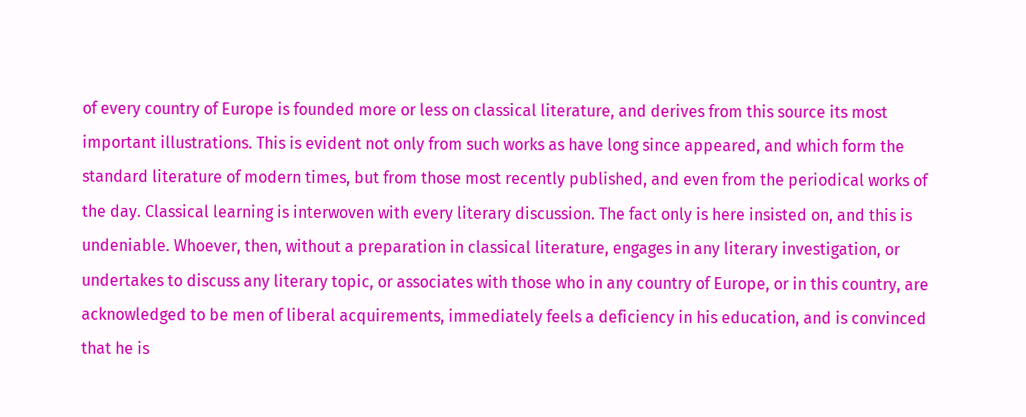of every country of Europe is founded more or less on classical literature, and derives from this source its most important illustrations. This is evident not only from such works as have long since appeared, and which form the standard literature of modern times, but from those most recently published, and even from the periodical works of the day. Classical learning is interwoven with every literary discussion. The fact only is here insisted on, and this is undeniable. Whoever, then, without a preparation in classical literature, engages in any literary investigation, or undertakes to discuss any literary topic, or associates with those who in any country of Europe, or in this country, are acknowledged to be men of liberal acquirements, immediately feels a deficiency in his education, and is convinced that he is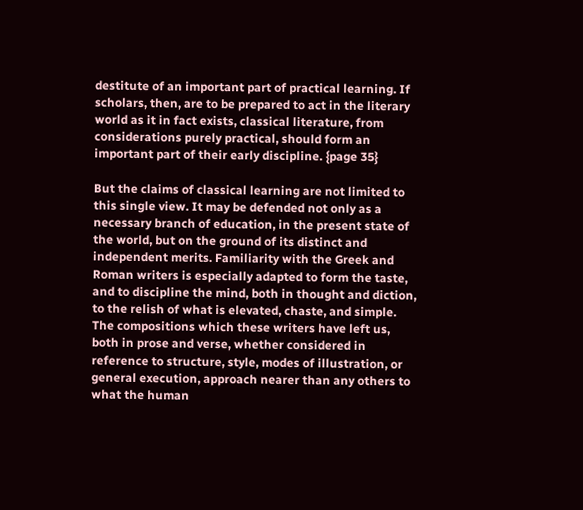destitute of an important part of practical learning. If scholars, then, are to be prepared to act in the literary world as it in fact exists, classical literature, from considerations purely practical, should form an important part of their early discipline. {page 35}

But the claims of classical learning are not limited to this single view. It may be defended not only as a necessary branch of education, in the present state of the world, but on the ground of its distinct and independent merits. Familiarity with the Greek and Roman writers is especially adapted to form the taste, and to discipline the mind, both in thought and diction, to the relish of what is elevated, chaste, and simple. The compositions which these writers have left us, both in prose and verse, whether considered in reference to structure, style, modes of illustration, or general execution, approach nearer than any others to what the human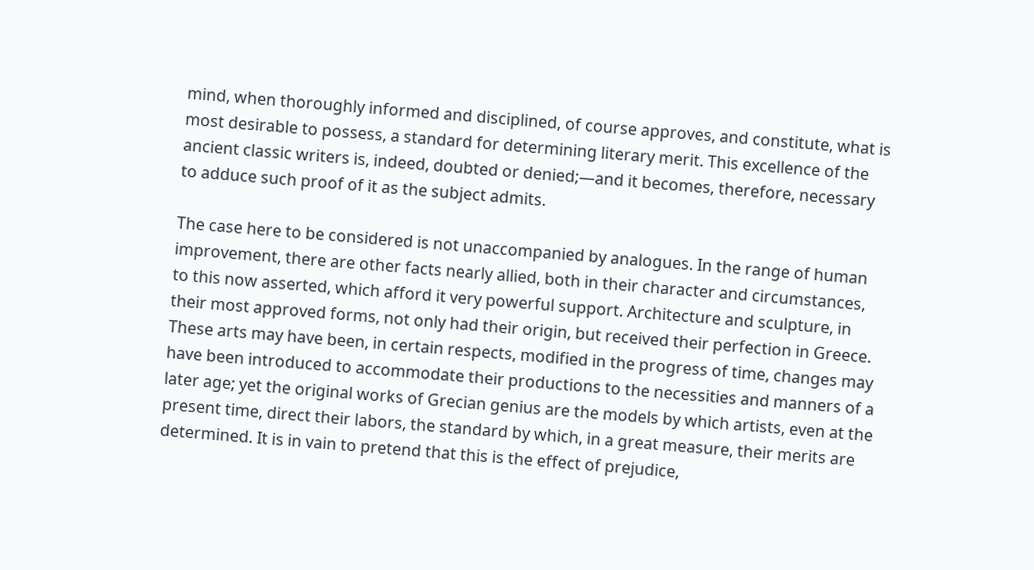mind, when thoroughly informed and disciplined, of course approves, and constitute, what is most desirable to possess, a standard for determining literary merit. This excellence of the ancient classic writers is, indeed, doubted or denied;—and it becomes, therefore, necessary to adduce such proof of it as the subject admits.

The case here to be considered is not unaccompanied by analogues. In the range of human improvement, there are other facts nearly allied, both in their character and circumstances, to this now asserted, which afford it very powerful support. Architecture and sculpture, in their most approved forms, not only had their origin, but received their perfection in Greece. These arts may have been, in certain respects, modified in the progress of time, changes may have been introduced to accommodate their productions to the necessities and manners of a later age; yet the original works of Grecian genius are the models by which artists, even at the present time, direct their labors, the standard by which, in a great measure, their merits are determined. It is in vain to pretend that this is the effect of prejudice,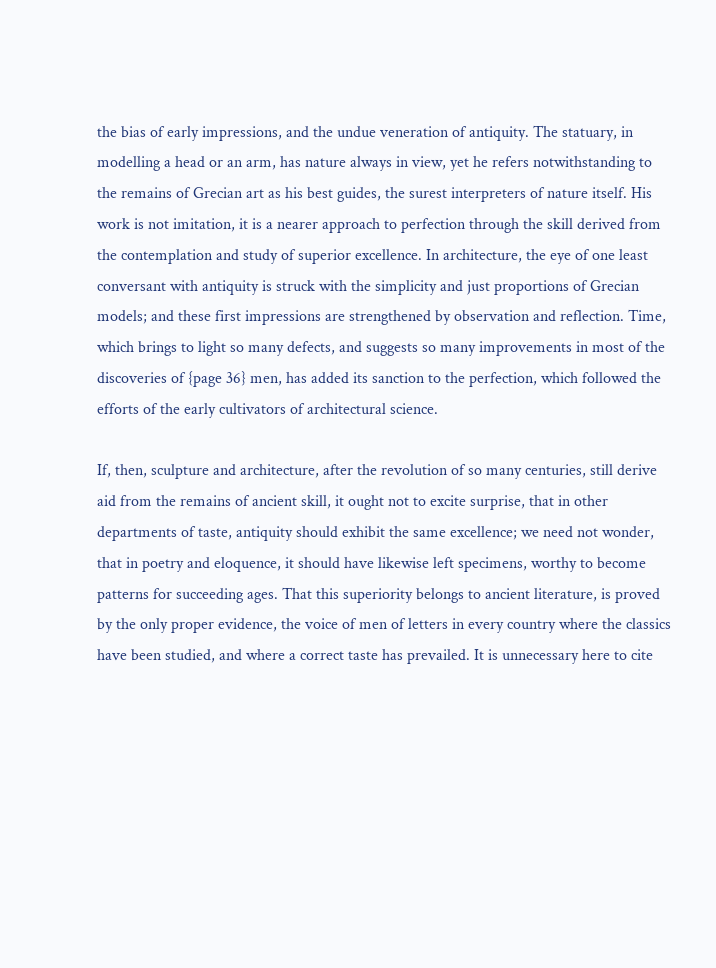the bias of early impressions, and the undue veneration of antiquity. The statuary, in modelling a head or an arm, has nature always in view, yet he refers notwithstanding to the remains of Grecian art as his best guides, the surest interpreters of nature itself. His work is not imitation, it is a nearer approach to perfection through the skill derived from the contemplation and study of superior excellence. In architecture, the eye of one least conversant with antiquity is struck with the simplicity and just proportions of Grecian models; and these first impressions are strengthened by observation and reflection. Time, which brings to light so many defects, and suggests so many improvements in most of the discoveries of {page 36} men, has added its sanction to the perfection, which followed the efforts of the early cultivators of architectural science.

If, then, sculpture and architecture, after the revolution of so many centuries, still derive aid from the remains of ancient skill, it ought not to excite surprise, that in other departments of taste, antiquity should exhibit the same excellence; we need not wonder, that in poetry and eloquence, it should have likewise left specimens, worthy to become patterns for succeeding ages. That this superiority belongs to ancient literature, is proved by the only proper evidence, the voice of men of letters in every country where the classics have been studied, and where a correct taste has prevailed. It is unnecessary here to cite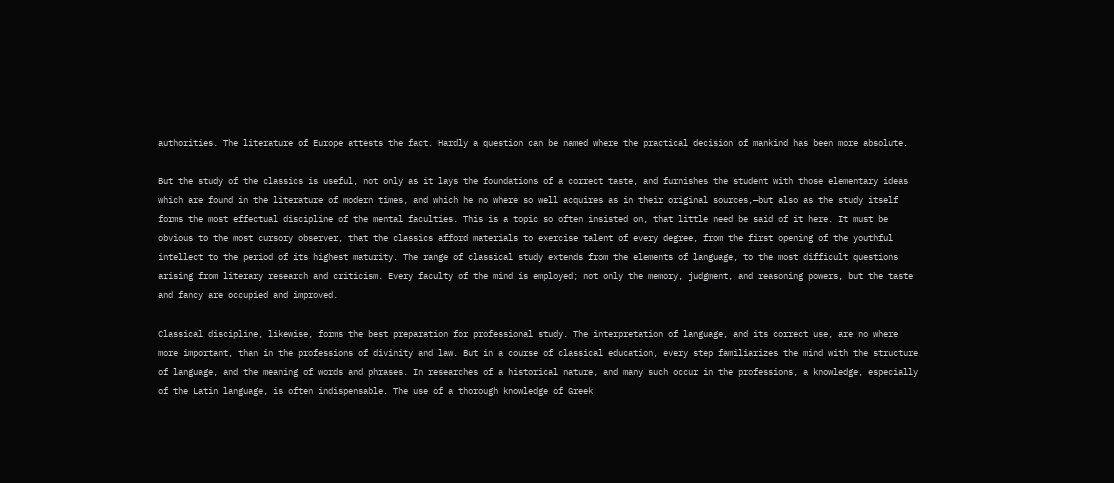authorities. The literature of Europe attests the fact. Hardly a question can be named where the practical decision of mankind has been more absolute.

But the study of the classics is useful, not only as it lays the foundations of a correct taste, and furnishes the student with those elementary ideas which are found in the literature of modern times, and which he no where so well acquires as in their original sources,—but also as the study itself forms the most effectual discipline of the mental faculties. This is a topic so often insisted on, that little need be said of it here. It must be obvious to the most cursory observer, that the classics afford materials to exercise talent of every degree, from the first opening of the youthful intellect to the period of its highest maturity. The range of classical study extends from the elements of language, to the most difficult questions arising from literary research and criticism. Every faculty of the mind is employed; not only the memory, judgment, and reasoning powers, but the taste and fancy are occupied and improved.

Classical discipline, likewise, forms the best preparation for professional study. The interpretation of language, and its correct use, are no where more important, than in the professions of divinity and law. But in a course of classical education, every step familiarizes the mind with the structure of language, and the meaning of words and phrases. In researches of a historical nature, and many such occur in the professions, a knowledge, especially of the Latin language, is often indispensable. The use of a thorough knowledge of Greek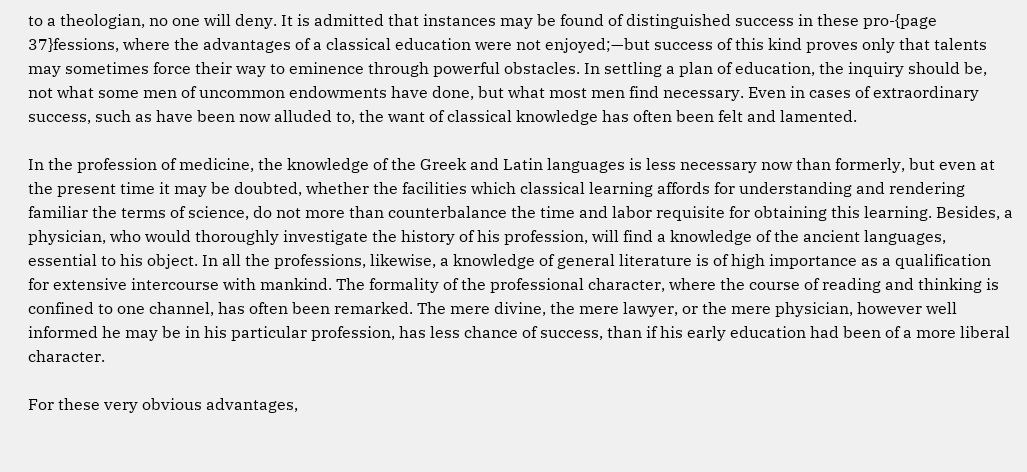to a theologian, no one will deny. It is admitted that instances may be found of distinguished success in these pro-{page 37}fessions, where the advantages of a classical education were not enjoyed;—but success of this kind proves only that talents may sometimes force their way to eminence through powerful obstacles. In settling a plan of education, the inquiry should be, not what some men of uncommon endowments have done, but what most men find necessary. Even in cases of extraordinary success, such as have been now alluded to, the want of classical knowledge has often been felt and lamented.

In the profession of medicine, the knowledge of the Greek and Latin languages is less necessary now than formerly, but even at the present time it may be doubted, whether the facilities which classical learning affords for understanding and rendering familiar the terms of science, do not more than counterbalance the time and labor requisite for obtaining this learning. Besides, a physician, who would thoroughly investigate the history of his profession, will find a knowledge of the ancient languages, essential to his object. In all the professions, likewise, a knowledge of general literature is of high importance as a qualification for extensive intercourse with mankind. The formality of the professional character, where the course of reading and thinking is confined to one channel, has often been remarked. The mere divine, the mere lawyer, or the mere physician, however well informed he may be in his particular profession, has less chance of success, than if his early education had been of a more liberal character.

For these very obvious advantages,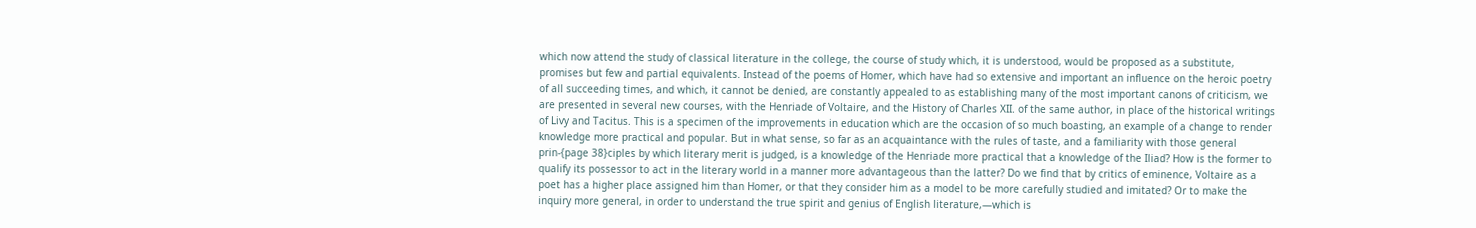which now attend the study of classical literature in the college, the course of study which, it is understood, would be proposed as a substitute, promises but few and partial equivalents. Instead of the poems of Homer, which have had so extensive and important an influence on the heroic poetry of all succeeding times, and which, it cannot be denied, are constantly appealed to as establishing many of the most important canons of criticism, we are presented in several new courses, with the Henriade of Voltaire, and the History of Charles XII. of the same author, in place of the historical writings of Livy and Tacitus. This is a specimen of the improvements in education which are the occasion of so much boasting, an example of a change to render knowledge more practical and popular. But in what sense, so far as an acquaintance with the rules of taste, and a familiarity with those general prin-{page 38}ciples by which literary merit is judged, is a knowledge of the Henriade more practical that a knowledge of the Iliad? How is the former to qualify its possessor to act in the literary world in a manner more advantageous than the latter? Do we find that by critics of eminence, Voltaire as a poet has a higher place assigned him than Homer, or that they consider him as a model to be more carefully studied and imitated? Or to make the inquiry more general, in order to understand the true spirit and genius of English literature,—which is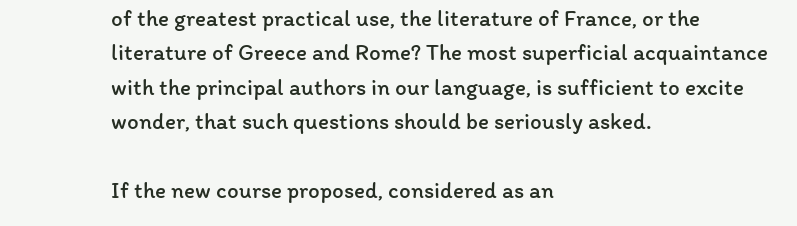of the greatest practical use, the literature of France, or the literature of Greece and Rome? The most superficial acquaintance with the principal authors in our language, is sufficient to excite wonder, that such questions should be seriously asked.

If the new course proposed, considered as an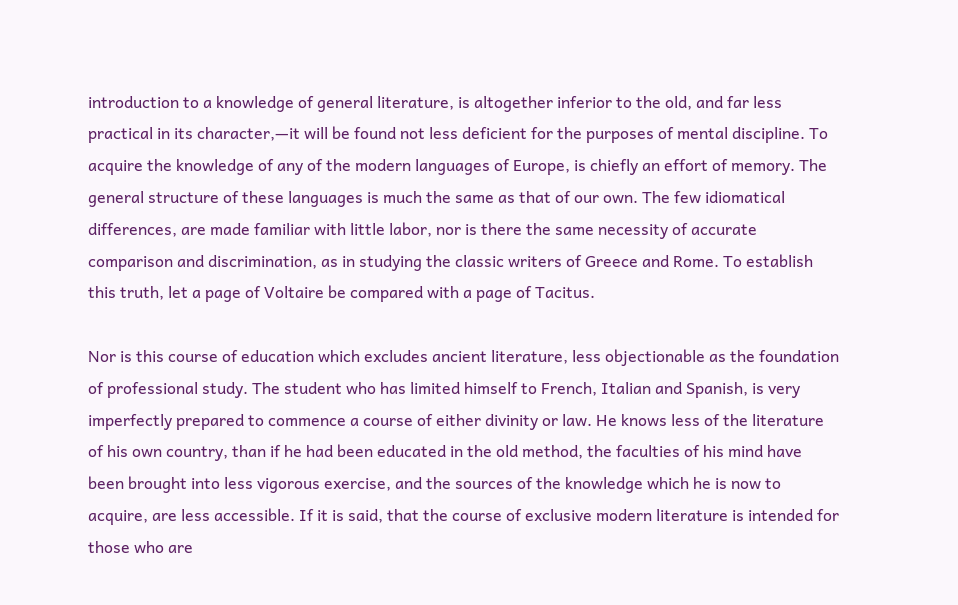introduction to a knowledge of general literature, is altogether inferior to the old, and far less practical in its character,—it will be found not less deficient for the purposes of mental discipline. To acquire the knowledge of any of the modern languages of Europe, is chiefly an effort of memory. The general structure of these languages is much the same as that of our own. The few idiomatical differences, are made familiar with little labor, nor is there the same necessity of accurate comparison and discrimination, as in studying the classic writers of Greece and Rome. To establish this truth, let a page of Voltaire be compared with a page of Tacitus.

Nor is this course of education which excludes ancient literature, less objectionable as the foundation of professional study. The student who has limited himself to French, Italian and Spanish, is very imperfectly prepared to commence a course of either divinity or law. He knows less of the literature of his own country, than if he had been educated in the old method, the faculties of his mind have been brought into less vigorous exercise, and the sources of the knowledge which he is now to acquire, are less accessible. If it is said, that the course of exclusive modern literature is intended for those who are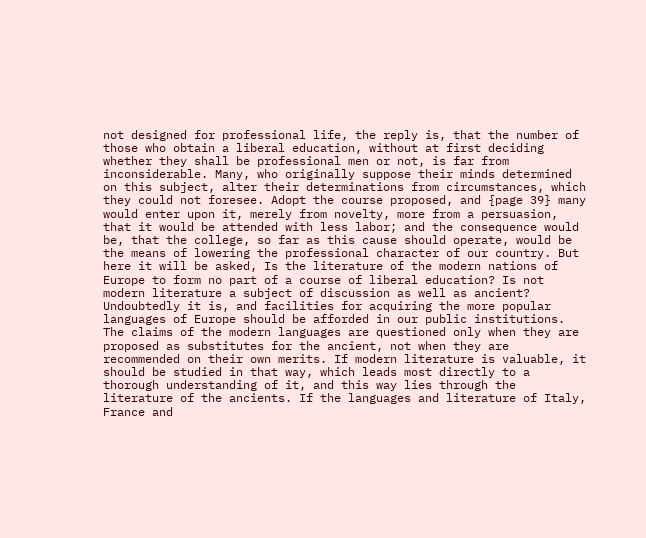not designed for professional life, the reply is, that the number of those who obtain a liberal education, without at first deciding whether they shall be professional men or not, is far from inconsiderable. Many, who originally suppose their minds determined on this subject, alter their determinations from circumstances, which they could not foresee. Adopt the course proposed, and {page 39} many would enter upon it, merely from novelty, more from a persuasion, that it would be attended with less labor; and the consequence would be, that the college, so far as this cause should operate, would be the means of lowering the professional character of our country. But here it will be asked, Is the literature of the modern nations of Europe to form no part of a course of liberal education? Is not modern literature a subject of discussion as well as ancient? Undoubtedly it is, and facilities for acquiring the more popular languages of Europe should be afforded in our public institutions. The claims of the modern languages are questioned only when they are proposed as substitutes for the ancient, not when they are recommended on their own merits. If modern literature is valuable, it should be studied in that way, which leads most directly to a thorough understanding of it, and this way lies through the literature of the ancients. If the languages and literature of Italy, France and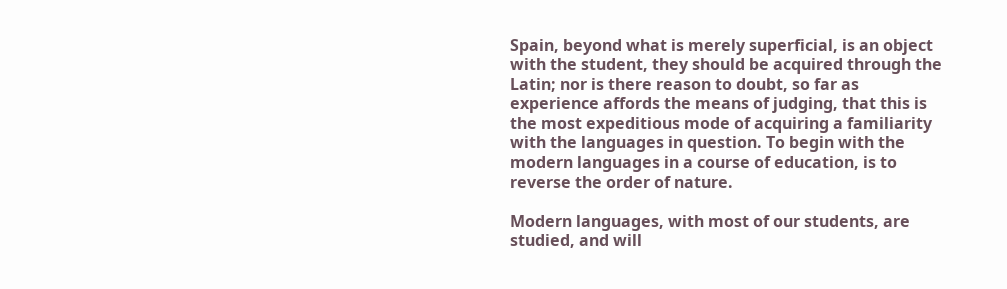Spain, beyond what is merely superficial, is an object with the student, they should be acquired through the Latin; nor is there reason to doubt, so far as experience affords the means of judging, that this is the most expeditious mode of acquiring a familiarity with the languages in question. To begin with the modern languages in a course of education, is to reverse the order of nature.

Modern languages, with most of our students, are studied, and will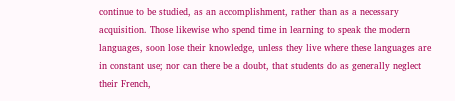continue to be studied, as an accomplishment, rather than as a necessary acquisition. Those likewise who spend time in learning to speak the modern languages, soon lose their knowledge, unless they live where these languages are in constant use; nor can there be a doubt, that students do as generally neglect their French,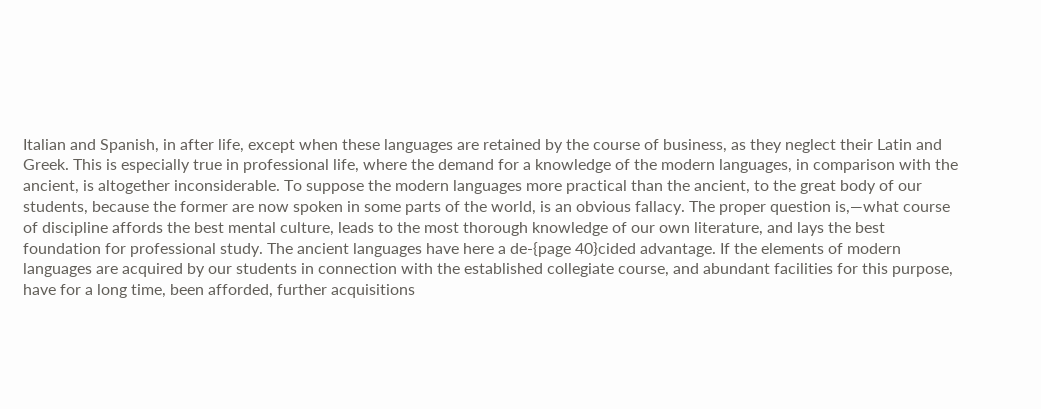Italian and Spanish, in after life, except when these languages are retained by the course of business, as they neglect their Latin and Greek. This is especially true in professional life, where the demand for a knowledge of the modern languages, in comparison with the ancient, is altogether inconsiderable. To suppose the modern languages more practical than the ancient, to the great body of our students, because the former are now spoken in some parts of the world, is an obvious fallacy. The proper question is,—what course of discipline affords the best mental culture, leads to the most thorough knowledge of our own literature, and lays the best foundation for professional study. The ancient languages have here a de-{page 40}cided advantage. If the elements of modern languages are acquired by our students in connection with the established collegiate course, and abundant facilities for this purpose, have for a long time, been afforded, further acquisitions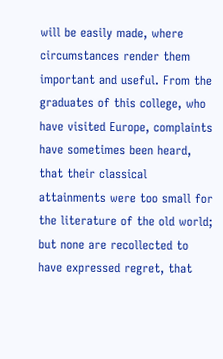will be easily made, where circumstances render them important and useful. From the graduates of this college, who have visited Europe, complaints have sometimes been heard, that their classical attainments were too small for the literature of the old world; but none are recollected to have expressed regret, that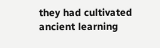they had cultivated ancient learning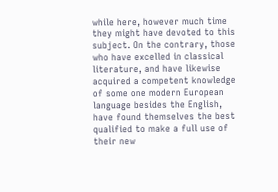while here, however much time they might have devoted to this subject. On the contrary, those who have excelled in classical literature, and have likewise acquired a competent knowledge of some one modern European language besides the English, have found themselves the best qualified to make a full use of their new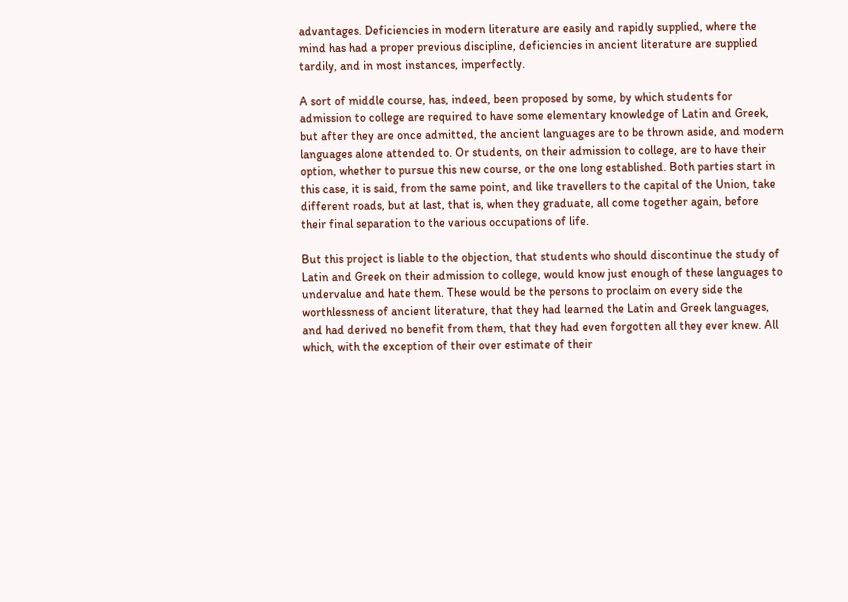advantages. Deficiencies in modern literature are easily and rapidly supplied, where the mind has had a proper previous discipline, deficiencies in ancient literature are supplied tardily, and in most instances, imperfectly.

A sort of middle course, has, indeed, been proposed by some, by which students for admission to college are required to have some elementary knowledge of Latin and Greek, but after they are once admitted, the ancient languages are to be thrown aside, and modern languages alone attended to. Or students, on their admission to college, are to have their option, whether to pursue this new course, or the one long established. Both parties start in this case, it is said, from the same point, and like travellers to the capital of the Union, take different roads, but at last, that is, when they graduate, all come together again, before their final separation to the various occupations of life.

But this project is liable to the objection, that students who should discontinue the study of Latin and Greek on their admission to college, would know just enough of these languages to undervalue and hate them. These would be the persons to proclaim on every side the worthlessness of ancient literature, that they had learned the Latin and Greek languages, and had derived no benefit from them, that they had even forgotten all they ever knew. All which, with the exception of their over estimate of their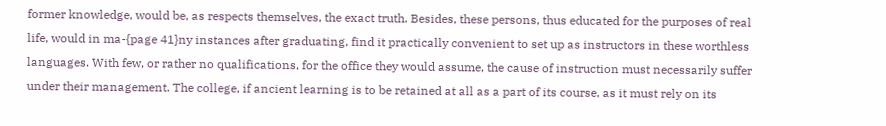former knowledge, would be, as respects themselves, the exact truth. Besides, these persons, thus educated for the purposes of real life, would in ma-{page 41}ny instances after graduating, find it practically convenient to set up as instructors in these worthless languages. With few, or rather no qualifications, for the office they would assume, the cause of instruction must necessarily suffer under their management. The college, if ancient learning is to be retained at all as a part of its course, as it must rely on its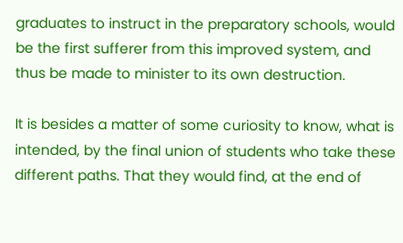graduates to instruct in the preparatory schools, would be the first sufferer from this improved system, and thus be made to minister to its own destruction.

It is besides a matter of some curiosity to know, what is intended, by the final union of students who take these different paths. That they would find, at the end of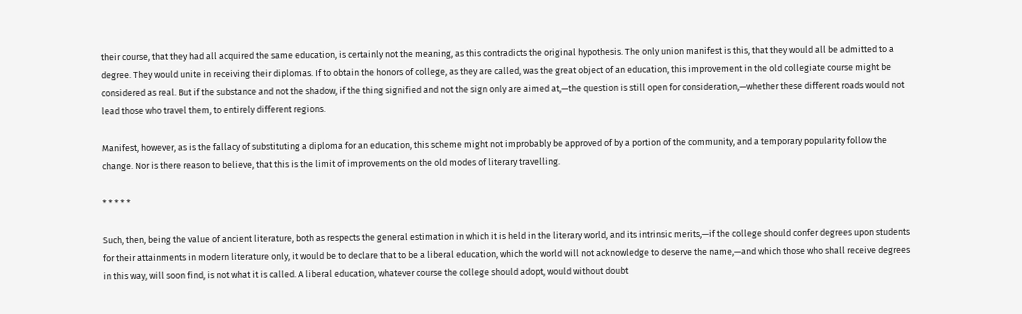their course, that they had all acquired the same education, is certainly not the meaning, as this contradicts the original hypothesis. The only union manifest is this, that they would all be admitted to a degree. They would unite in receiving their diplomas. If to obtain the honors of college, as they are called, was the great object of an education, this improvement in the old collegiate course might be considered as real. But if the substance and not the shadow, if the thing signified and not the sign only are aimed at,—the question is still open for consideration,—whether these different roads would not lead those who travel them, to entirely different regions.

Manifest, however, as is the fallacy of substituting a diploma for an education, this scheme might not improbably be approved of by a portion of the community, and a temporary popularity follow the change. Nor is there reason to believe, that this is the limit of improvements on the old modes of literary travelling.

* * * * *

Such, then, being the value of ancient literature, both as respects the general estimation in which it is held in the literary world, and its intrinsic merits,—if the college should confer degrees upon students for their attainments in modern literature only, it would be to declare that to be a liberal education, which the world will not acknowledge to deserve the name,—and which those who shall receive degrees in this way, will soon find, is not what it is called. A liberal education, whatever course the college should adopt, would without doubt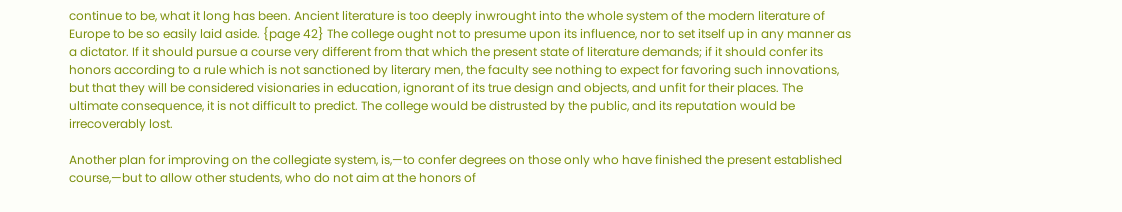continue to be, what it long has been. Ancient literature is too deeply inwrought into the whole system of the modern literature of Europe to be so easily laid aside. {page 42} The college ought not to presume upon its influence, nor to set itself up in any manner as a dictator. If it should pursue a course very different from that which the present state of literature demands; if it should confer its honors according to a rule which is not sanctioned by literary men, the faculty see nothing to expect for favoring such innovations, but that they will be considered visionaries in education, ignorant of its true design and objects, and unfit for their places. The ultimate consequence, it is not difficult to predict. The college would be distrusted by the public, and its reputation would be irrecoverably lost.

Another plan for improving on the collegiate system, is,—to confer degrees on those only who have finished the present established course,—but to allow other students, who do not aim at the honors of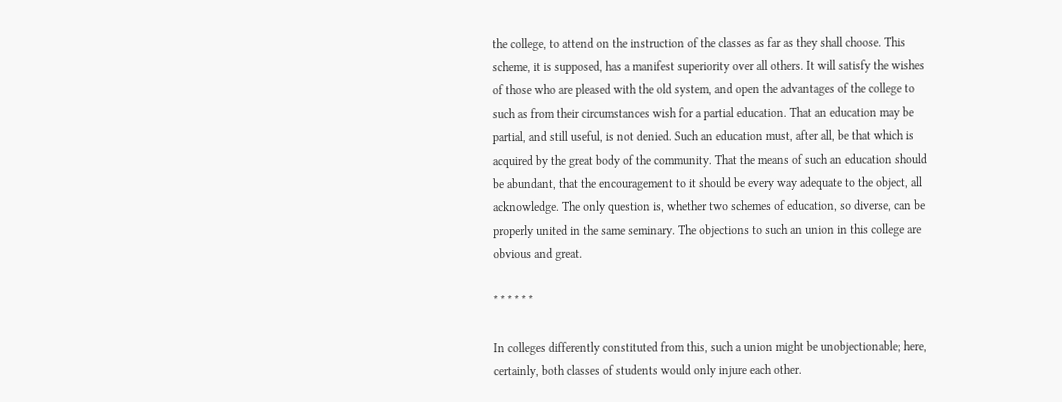the college, to attend on the instruction of the classes as far as they shall choose. This scheme, it is supposed, has a manifest superiority over all others. It will satisfy the wishes of those who are pleased with the old system, and open the advantages of the college to such as from their circumstances wish for a partial education. That an education may be partial, and still useful, is not denied. Such an education must, after all, be that which is acquired by the great body of the community. That the means of such an education should be abundant, that the encouragement to it should be every way adequate to the object, all acknowledge. The only question is, whether two schemes of education, so diverse, can be properly united in the same seminary. The objections to such an union in this college are obvious and great.

* * * * * *

In colleges differently constituted from this, such a union might be unobjectionable; here, certainly, both classes of students would only injure each other.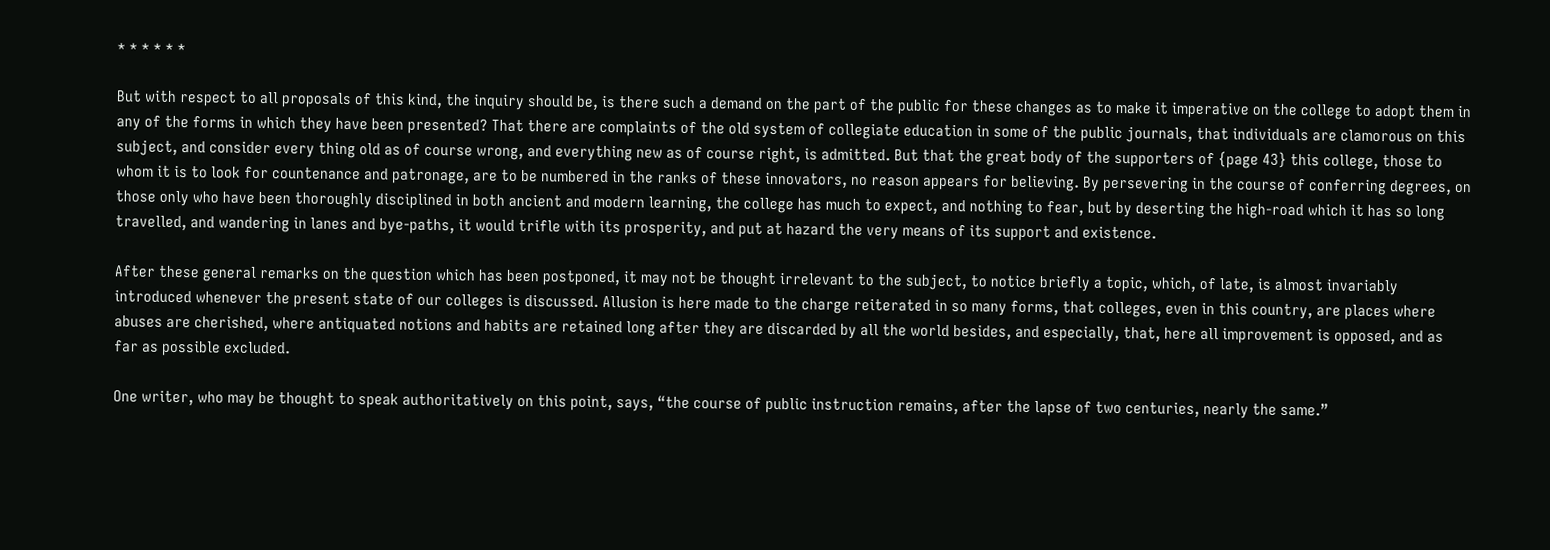* * * * * *

But with respect to all proposals of this kind, the inquiry should be, is there such a demand on the part of the public for these changes as to make it imperative on the college to adopt them in any of the forms in which they have been presented? That there are complaints of the old system of collegiate education in some of the public journals, that individuals are clamorous on this subject, and consider every thing old as of course wrong, and everything new as of course right, is admitted. But that the great body of the supporters of {page 43} this college, those to whom it is to look for countenance and patronage, are to be numbered in the ranks of these innovators, no reason appears for believing. By persevering in the course of conferring degrees, on those only who have been thoroughly disciplined in both ancient and modern learning, the college has much to expect, and nothing to fear, but by deserting the high-road which it has so long travelled, and wandering in lanes and bye-paths, it would trifle with its prosperity, and put at hazard the very means of its support and existence.

After these general remarks on the question which has been postponed, it may not be thought irrelevant to the subject, to notice briefly a topic, which, of late, is almost invariably introduced whenever the present state of our colleges is discussed. Allusion is here made to the charge reiterated in so many forms, that colleges, even in this country, are places where abuses are cherished, where antiquated notions and habits are retained long after they are discarded by all the world besides, and especially, that, here all improvement is opposed, and as far as possible excluded.

One writer, who may be thought to speak authoritatively on this point, says, “the course of public instruction remains, after the lapse of two centuries, nearly the same.”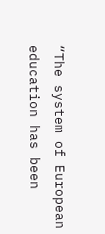“The system of European education has been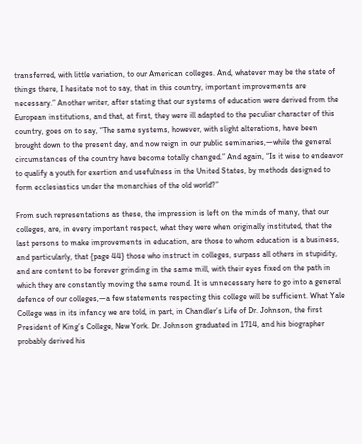transferred, with little variation, to our American colleges. And, whatever may be the state of things there, I hesitate not to say, that in this country, important improvements are necessary.” Another writer, after stating that our systems of education were derived from the European institutions, and that, at first, they were ill adapted to the peculiar character of this country, goes on to say, “The same systems, however, with slight alterations, have been brought down to the present day, and now reign in our public seminaries,—while the general circumstances of the country have become totally changed.” And again, “Is it wise to endeavor to qualify a youth for exertion and usefulness in the United States, by methods designed to form ecclesiastics under the monarchies of the old world?”

From such representations as these, the impression is left on the minds of many, that our colleges, are, in every important respect, what they were when originally instituted, that the last persons to make improvements in education, are those to whom education is a business, and particularly, that {page 44} those who instruct in colleges, surpass all others in stupidity, and are content to be forever grinding in the same mill, with their eyes fixed on the path in which they are constantly moving the same round. It is unnecessary here to go into a general defence of our colleges,—a few statements respecting this college will be sufficient. What Yale College was in its infancy we are told, in part, in Chandler’s Life of Dr. Johnson, the first President of King’s College, New York. Dr. Johnson graduated in 1714, and his biographer probably derived his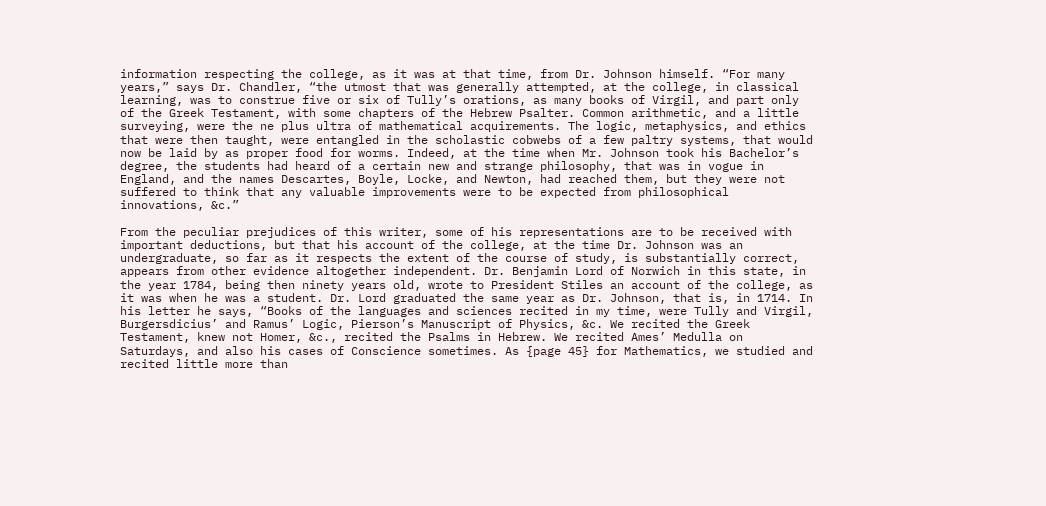information respecting the college, as it was at that time, from Dr. Johnson himself. “For many years,” says Dr. Chandler, “the utmost that was generally attempted, at the college, in classical learning, was to construe five or six of Tully’s orations, as many books of Virgil, and part only of the Greek Testament, with some chapters of the Hebrew Psalter. Common arithmetic, and a little surveying, were the ne plus ultra of mathematical acquirements. The logic, metaphysics, and ethics that were then taught, were entangled in the scholastic cobwebs of a few paltry systems, that would now be laid by as proper food for worms. Indeed, at the time when Mr. Johnson took his Bachelor’s degree, the students had heard of a certain new and strange philosophy, that was in vogue in England, and the names Descartes, Boyle, Locke, and Newton, had reached them, but they were not suffered to think that any valuable improvements were to be expected from philosophical innovations, &c.”

From the peculiar prejudices of this writer, some of his representations are to be received with important deductions, but that his account of the college, at the time Dr. Johnson was an undergraduate, so far as it respects the extent of the course of study, is substantially correct, appears from other evidence altogether independent. Dr. Benjamin Lord of Norwich in this state, in the year 1784, being then ninety years old, wrote to President Stiles an account of the college, as it was when he was a student. Dr. Lord graduated the same year as Dr. Johnson, that is, in 1714. In his letter he says, “Books of the languages and sciences recited in my time, were Tully and Virgil, Burgersdicius’ and Ramus’ Logic, Pierson’s Manuscript of Physics, &c. We recited the Greek Testament, knew not Homer, &c., recited the Psalms in Hebrew. We recited Ames’ Medulla on Saturdays, and also his cases of Conscience sometimes. As {page 45} for Mathematics, we studied and recited little more than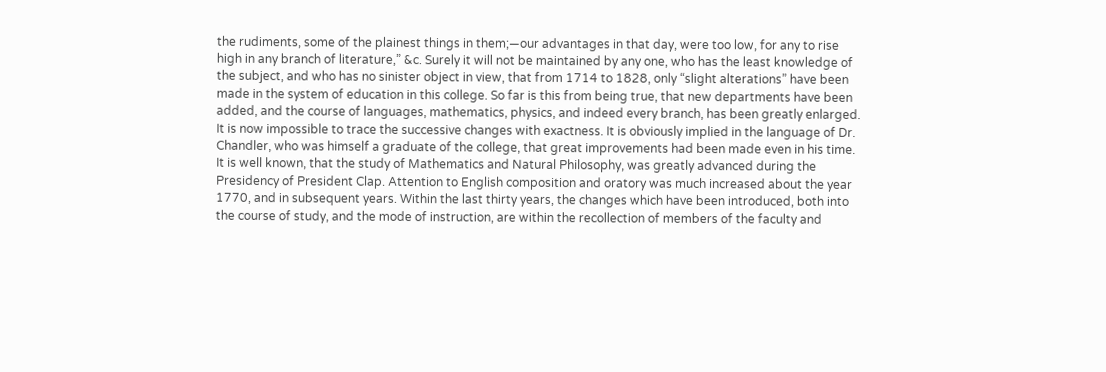the rudiments, some of the plainest things in them;—our advantages in that day, were too low, for any to rise high in any branch of literature,” &c. Surely it will not be maintained by any one, who has the least knowledge of the subject, and who has no sinister object in view, that from 1714 to 1828, only “slight alterations” have been made in the system of education in this college. So far is this from being true, that new departments have been added, and the course of languages, mathematics, physics, and indeed every branch, has been greatly enlarged. It is now impossible to trace the successive changes with exactness. It is obviously implied in the language of Dr. Chandler, who was himself a graduate of the college, that great improvements had been made even in his time. It is well known, that the study of Mathematics and Natural Philosophy, was greatly advanced during the Presidency of President Clap. Attention to English composition and oratory was much increased about the year 1770, and in subsequent years. Within the last thirty years, the changes which have been introduced, both into the course of study, and the mode of instruction, are within the recollection of members of the faculty and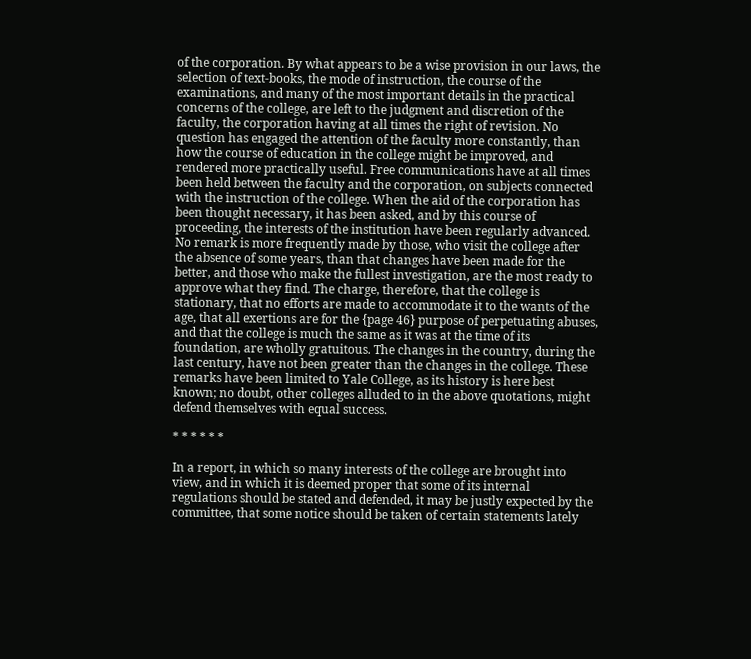of the corporation. By what appears to be a wise provision in our laws, the selection of text-books, the mode of instruction, the course of the examinations, and many of the most important details in the practical concerns of the college, are left to the judgment and discretion of the faculty, the corporation having at all times the right of revision. No question has engaged the attention of the faculty more constantly, than how the course of education in the college might be improved, and rendered more practically useful. Free communications have at all times been held between the faculty and the corporation, on subjects connected with the instruction of the college. When the aid of the corporation has been thought necessary, it has been asked, and by this course of proceeding, the interests of the institution have been regularly advanced. No remark is more frequently made by those, who visit the college after the absence of some years, than that changes have been made for the better, and those who make the fullest investigation, are the most ready to approve what they find. The charge, therefore, that the college is stationary, that no efforts are made to accommodate it to the wants of the age, that all exertions are for the {page 46} purpose of perpetuating abuses, and that the college is much the same as it was at the time of its foundation, are wholly gratuitous. The changes in the country, during the last century, have not been greater than the changes in the college. These remarks have been limited to Yale College, as its history is here best known; no doubt, other colleges alluded to in the above quotations, might defend themselves with equal success.

* * * * * *

In a report, in which so many interests of the college are brought into view, and in which it is deemed proper that some of its internal regulations should be stated and defended, it may be justly expected by the committee, that some notice should be taken of certain statements lately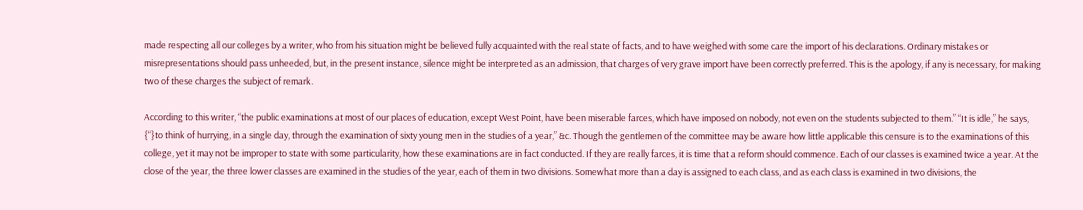made respecting all our colleges by a writer, who from his situation might be believed fully acquainted with the real state of facts, and to have weighed with some care the import of his declarations. Ordinary mistakes or misrepresentations should pass unheeded, but, in the present instance, silence might be interpreted as an admission, that charges of very grave import have been correctly preferred. This is the apology, if any is necessary, for making two of these charges the subject of remark.

According to this writer, “the public examinations at most of our places of education, except West Point, have been miserable farces, which have imposed on nobody, not even on the students subjected to them.” “It is idle,” he says, {“}to think of hurrying, in a single day, through the examination of sixty young men in the studies of a year,” &c. Though the gentlemen of the committee may be aware how little applicable this censure is to the examinations of this college, yet it may not be improper to state with some particularity, how these examinations are in fact conducted. If they are really farces, it is time that a reform should commence. Each of our classes is examined twice a year. At the close of the year, the three lower classes are examined in the studies of the year, each of them in two divisions. Somewhat more than a day is assigned to each class, and as each class is examined in two divisions, the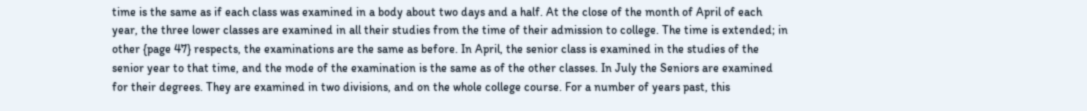time is the same as if each class was examined in a body about two days and a half. At the close of the month of April of each year, the three lower classes are examined in all their studies from the time of their admission to college. The time is extended; in other {page 47} respects, the examinations are the same as before. In April, the senior class is examined in the studies of the senior year to that time, and the mode of the examination is the same as of the other classes. In July the Seniors are examined for their degrees. They are examined in two divisions, and on the whole college course. For a number of years past, this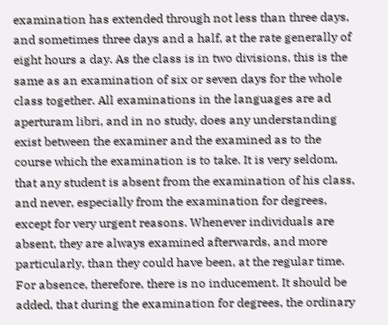examination has extended through not less than three days, and sometimes three days and a half, at the rate generally of eight hours a day. As the class is in two divisions, this is the same as an examination of six or seven days for the whole class together. All examinations in the languages are ad aperturam libri, and in no study, does any understanding exist between the examiner and the examined as to the course which the examination is to take. It is very seldom, that any student is absent from the examination of his class, and never, especially from the examination for degrees, except for very urgent reasons. Whenever individuals are absent, they are always examined afterwards, and more particularly, than they could have been, at the regular time. For absence, therefore, there is no inducement. It should be added, that during the examination for degrees, the ordinary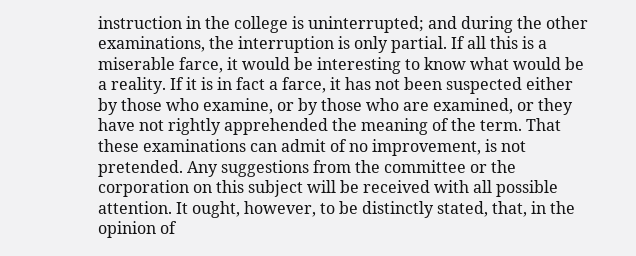instruction in the college is uninterrupted; and during the other examinations, the interruption is only partial. If all this is a miserable farce, it would be interesting to know what would be a reality. If it is in fact a farce, it has not been suspected either by those who examine, or by those who are examined, or they have not rightly apprehended the meaning of the term. That these examinations can admit of no improvement, is not pretended. Any suggestions from the committee or the corporation on this subject will be received with all possible attention. It ought, however, to be distinctly stated, that, in the opinion of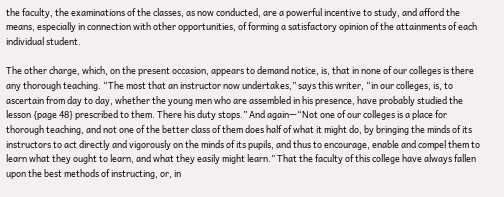the faculty, the examinations of the classes, as now conducted, are a powerful incentive to study, and afford the means, especially in connection with other opportunities, of forming a satisfactory opinion of the attainments of each individual student.

The other charge, which, on the present occasion, appears to demand notice, is, that in none of our colleges is there any thorough teaching. “The most that an instructor now undertakes,” says this writer, “in our colleges, is, to ascertain from day to day, whether the young men who are assembled in his presence, have probably studied the lesson {page 48} prescribed to them. There his duty stops.” And again—“Not one of our colleges is a place for thorough teaching, and not one of the better class of them does half of what it might do, by bringing the minds of its instructors to act directly and vigorously on the minds of its pupils, and thus to encourage, enable and compel them to learn what they ought to learn, and what they easily might learn.” That the faculty of this college have always fallen upon the best methods of instructing, or, in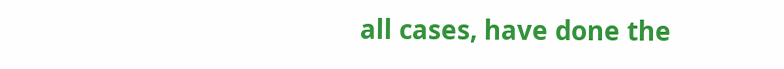all cases, have done the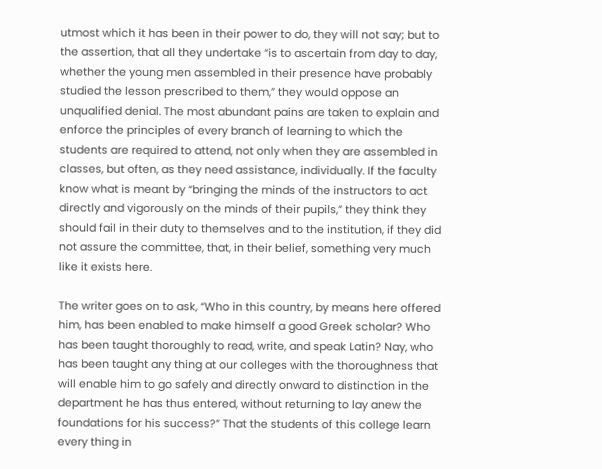utmost which it has been in their power to do, they will not say; but to the assertion, that all they undertake “is to ascertain from day to day, whether the young men assembled in their presence have probably studied the lesson prescribed to them,” they would oppose an unqualified denial. The most abundant pains are taken to explain and enforce the principles of every branch of learning to which the students are required to attend, not only when they are assembled in classes, but often, as they need assistance, individually. If the faculty know what is meant by “bringing the minds of the instructors to act directly and vigorously on the minds of their pupils,” they think they should fail in their duty to themselves and to the institution, if they did not assure the committee, that, in their belief, something very much like it exists here.

The writer goes on to ask, “Who in this country, by means here offered him, has been enabled to make himself a good Greek scholar? Who has been taught thoroughly to read, write, and speak Latin? Nay, who has been taught any thing at our colleges with the thoroughness that will enable him to go safely and directly onward to distinction in the department he has thus entered, without returning to lay anew the foundations for his success?” That the students of this college learn every thing in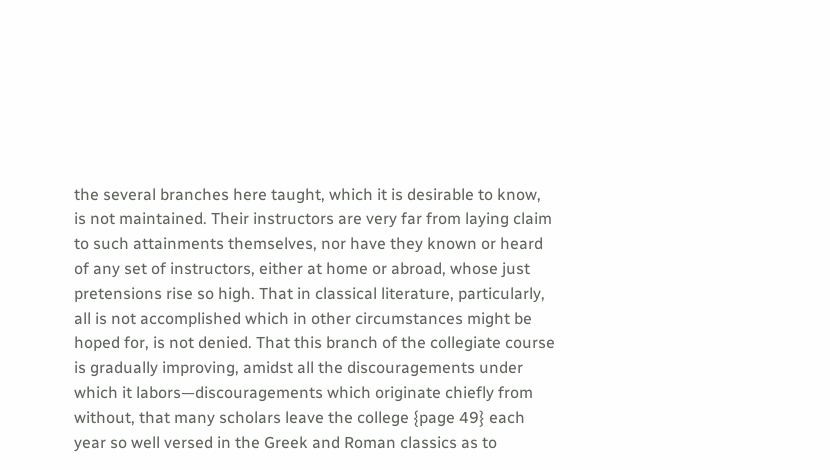the several branches here taught, which it is desirable to know, is not maintained. Their instructors are very far from laying claim to such attainments themselves, nor have they known or heard of any set of instructors, either at home or abroad, whose just pretensions rise so high. That in classical literature, particularly, all is not accomplished which in other circumstances might be hoped for, is not denied. That this branch of the collegiate course is gradually improving, amidst all the discouragements under which it labors—discouragements which originate chiefly from without, that many scholars leave the college {page 49} each year so well versed in the Greek and Roman classics as to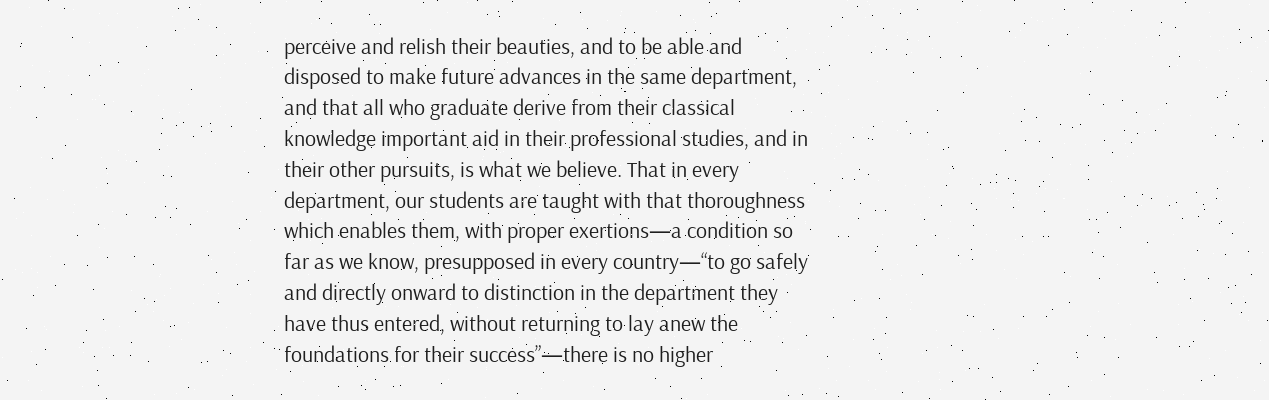perceive and relish their beauties, and to be able and disposed to make future advances in the same department, and that all who graduate derive from their classical knowledge important aid in their professional studies, and in their other pursuits, is what we believe. That in every department, our students are taught with that thoroughness which enables them, with proper exertions—a condition so far as we know, presupposed in every country—“to go safely and directly onward to distinction in the department they have thus entered, without returning to lay anew the foundations for their success”—there is no higher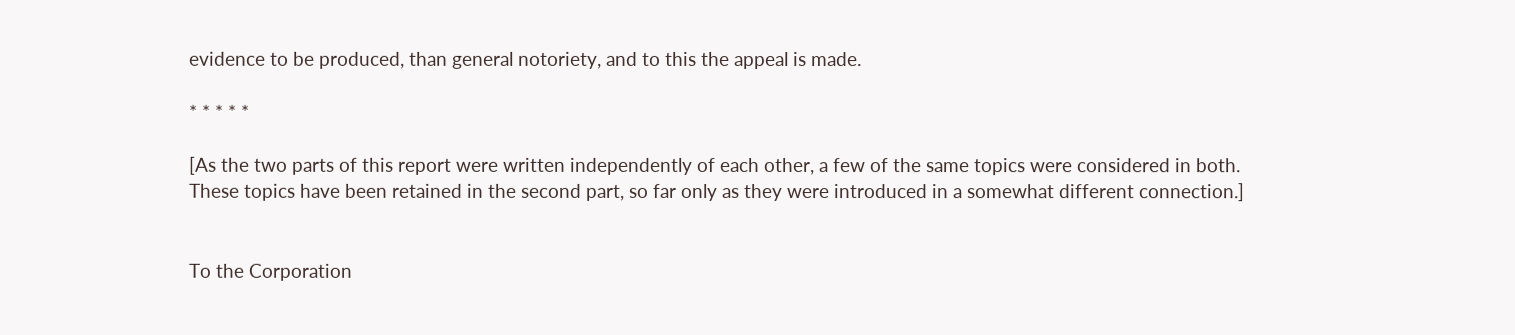evidence to be produced, than general notoriety, and to this the appeal is made.

* * * * *

[As the two parts of this report were written independently of each other, a few of the same topics were considered in both. These topics have been retained in the second part, so far only as they were introduced in a somewhat different connection.]


To the Corporation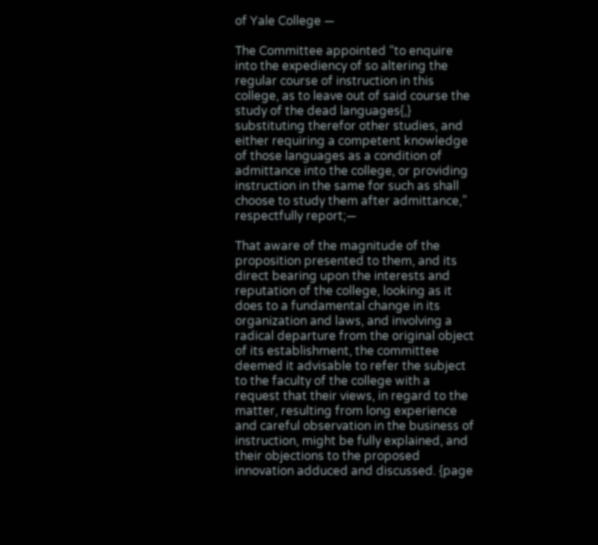of Yale College —

The Committee appointed “to enquire into the expediency of so altering the regular course of instruction in this college, as to leave out of said course the study of the dead languages{,} substituting therefor other studies, and either requiring a competent knowledge of those languages as a condition of admittance into the college, or providing instruction in the same for such as shall choose to study them after admittance,” respectfully report;—

That aware of the magnitude of the proposition presented to them, and its direct bearing upon the interests and reputation of the college, looking as it does to a fundamental change in its organization and laws, and involving a radical departure from the original object of its establishment, the committee deemed it advisable to refer the subject to the faculty of the college with a request that their views, in regard to the matter, resulting from long experience and careful observation in the business of instruction, might be fully explained, and their objections to the proposed innovation adduced and discussed. {page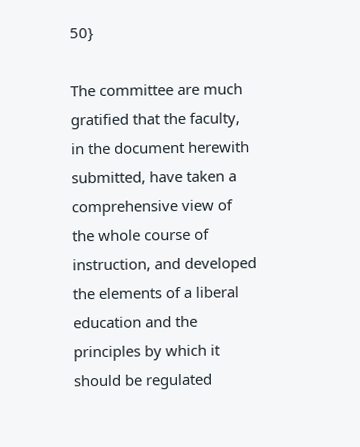50}

The committee are much gratified that the faculty, in the document herewith submitted, have taken a comprehensive view of the whole course of instruction, and developed the elements of a liberal education and the principles by which it should be regulated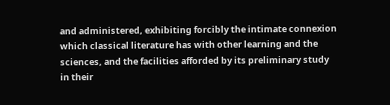and administered, exhibiting forcibly the intimate connexion which classical literature has with other learning and the sciences, and the facilities afforded by its preliminary study in their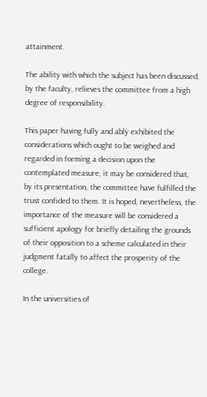attainment.

The ability with which the subject has been discussed, by the faculty, relieves the committee from a high degree of responsibility.

This paper having fully and ably exhibited the considerations which ought to be weighed and regarded in forming a decision upon the contemplated measure, it may be considered that, by its presentation, the committee have fulfilled the trust confided to them. It is hoped, nevertheless, the importance of the measure will be considered a sufficient apology for briefly detailing the grounds of their opposition to a scheme calculated in their judgment fatally to affect the prosperity of the college.

In the universities of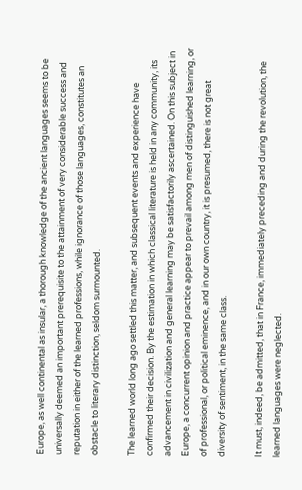Europe, as well continental as insular, a thorough knowledge of the ancient languages seems to be universally deemed an important prerequisite to the attainment of very considerable success and reputation in either of the learned professions, while ignorance of those languages, constitutes an obstacle to literary distinction, seldom surmounted.

The learned world long ago settled this matter, and subsequent events and experience have confirmed their decision. By the estimation in which classical literature is held in any community, its advancement in civilization and general learning may be satisfactorily ascertained. On this subject in Europe, a concurrent opinion and practice appear to prevail among men of distinguished learning, or of professional, or political eminence, and in our own country, it is presumed, there is not great diversity of sentiment, in the same class.

It must, indeed, be admitted, that in France, immediately preceding and during the revolution, the learned languages were neglected.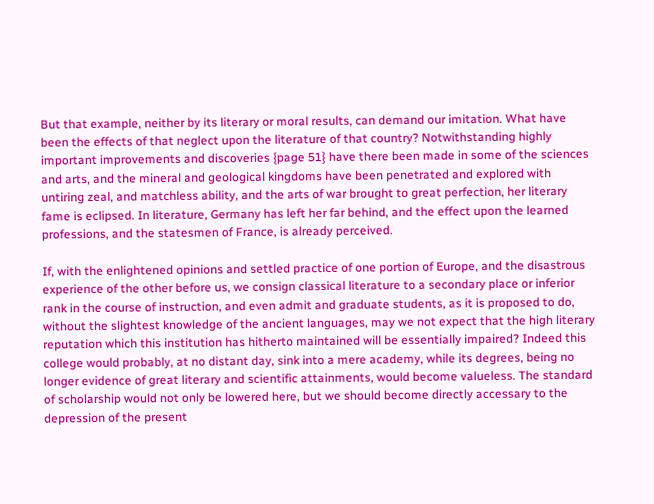But that example, neither by its literary or moral results, can demand our imitation. What have been the effects of that neglect upon the literature of that country? Notwithstanding highly important improvements and discoveries {page 51} have there been made in some of the sciences and arts, and the mineral and geological kingdoms have been penetrated and explored with untiring zeal, and matchless ability, and the arts of war brought to great perfection, her literary fame is eclipsed. In literature, Germany has left her far behind, and the effect upon the learned professions, and the statesmen of France, is already perceived.

If, with the enlightened opinions and settled practice of one portion of Europe, and the disastrous experience of the other before us, we consign classical literature to a secondary place or inferior rank in the course of instruction, and even admit and graduate students, as it is proposed to do, without the slightest knowledge of the ancient languages, may we not expect that the high literary reputation which this institution has hitherto maintained will be essentially impaired? Indeed this college would probably, at no distant day, sink into a mere academy, while its degrees, being no longer evidence of great literary and scientific attainments, would become valueless. The standard of scholarship would not only be lowered here, but we should become directly accessary to the depression of the present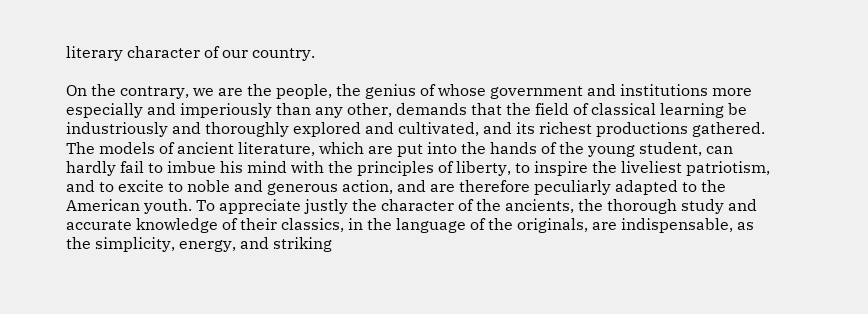literary character of our country.

On the contrary, we are the people, the genius of whose government and institutions more especially and imperiously than any other, demands that the field of classical learning be industriously and thoroughly explored and cultivated, and its richest productions gathered. The models of ancient literature, which are put into the hands of the young student, can hardly fail to imbue his mind with the principles of liberty, to inspire the liveliest patriotism, and to excite to noble and generous action, and are therefore peculiarly adapted to the American youth. To appreciate justly the character of the ancients, the thorough study and accurate knowledge of their classics, in the language of the originals, are indispensable, as the simplicity, energy, and striking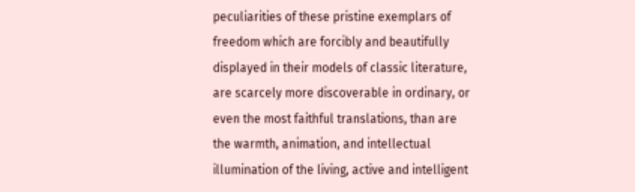peculiarities of these pristine exemplars of freedom which are forcibly and beautifully displayed in their models of classic literature, are scarcely more discoverable in ordinary, or even the most faithful translations, than are the warmth, animation, and intellectual illumination of the living, active and intelligent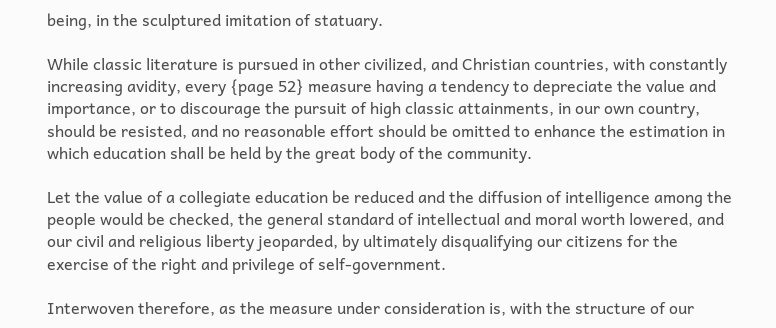being, in the sculptured imitation of statuary.

While classic literature is pursued in other civilized, and Christian countries, with constantly increasing avidity, every {page 52} measure having a tendency to depreciate the value and importance, or to discourage the pursuit of high classic attainments, in our own country, should be resisted, and no reasonable effort should be omitted to enhance the estimation in which education shall be held by the great body of the community.

Let the value of a collegiate education be reduced and the diffusion of intelligence among the people would be checked, the general standard of intellectual and moral worth lowered, and our civil and religious liberty jeoparded, by ultimately disqualifying our citizens for the exercise of the right and privilege of self-government.

Interwoven therefore, as the measure under consideration is, with the structure of our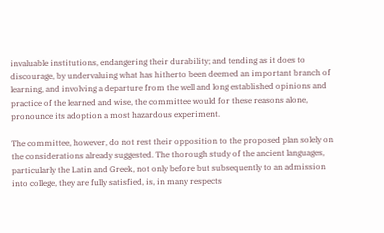invaluable institutions, endangering their durability; and tending as it does to discourage, by undervaluing what has hitherto been deemed an important branch of learning, and involving a departure from the well and long established opinions and practice of the learned and wise, the committee would for these reasons alone, pronounce its adoption a most hazardous experiment.

The committee, however, do not rest their opposition to the proposed plan solely on the considerations already suggested. The thorough study of the ancient languages, particularly the Latin and Greek, not only before but subsequently to an admission into college, they are fully satisfied, is, in many respects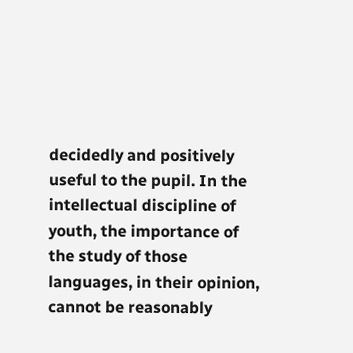decidedly and positively useful to the pupil. In the intellectual discipline of youth, the importance of the study of those languages, in their opinion, cannot be reasonably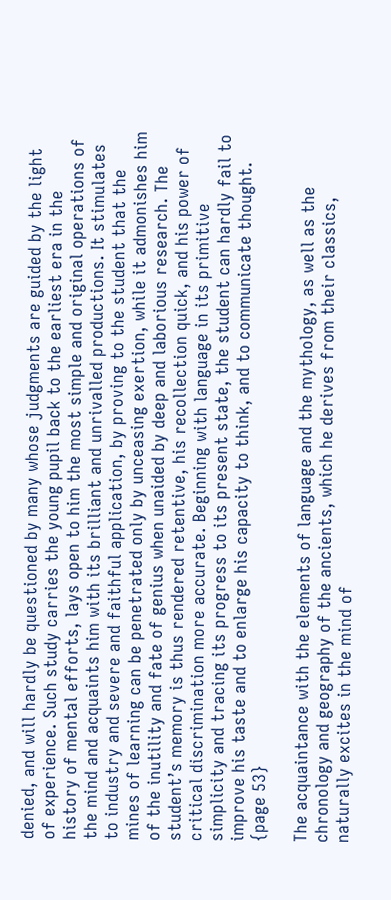denied, and will hardly be questioned by many whose judgments are guided by the light of experience. Such study carries the young pupil back to the earliest era in the history of mental efforts, lays open to him the most simple and original operations of the mind and acquaints him with its brilliant and unrivalled productions. It stimulates to industry and severe and faithful application, by proving to the student that the mines of learning can be penetrated only by unceasing exertion, while it admonishes him of the inutility and fate of genius when unaided by deep and laborious research. The student’s memory is thus rendered retentive, his recollection quick, and his power of critical discrimination more accurate. Beginning with language in its primitive simplicity and tracing its progress to its present state, the student can hardly fail to improve his taste and to enlarge his capacity to think, and to communicate thought. {page 53}

The acquaintance with the elements of language and the mythology, as well as the chronology and geography of the ancients, which he derives from their classics, naturally excites in the mind of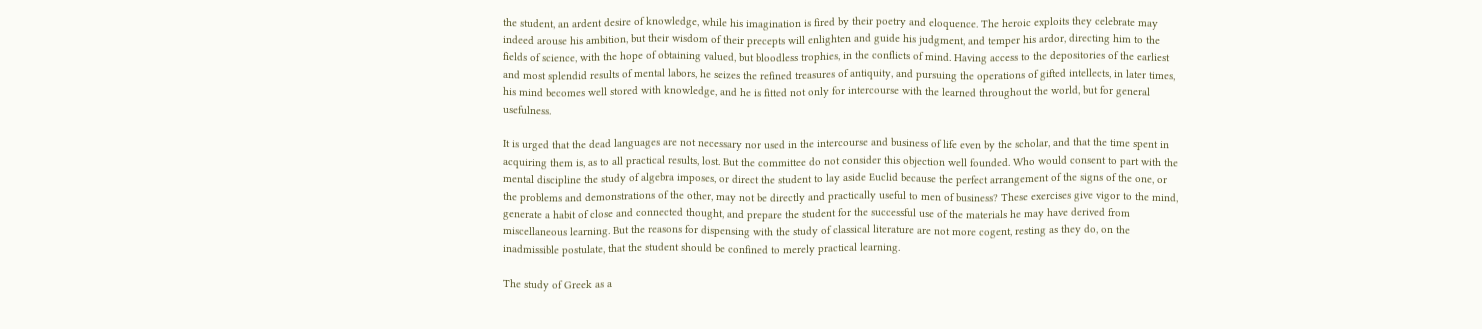the student, an ardent desire of knowledge, while his imagination is fired by their poetry and eloquence. The heroic exploits they celebrate may indeed arouse his ambition, but their wisdom of their precepts will enlighten and guide his judgment, and temper his ardor, directing him to the fields of science, with the hope of obtaining valued, but bloodless trophies, in the conflicts of mind. Having access to the depositories of the earliest and most splendid results of mental labors, he seizes the refined treasures of antiquity, and pursuing the operations of gifted intellects, in later times, his mind becomes well stored with knowledge, and he is fitted not only for intercourse with the learned throughout the world, but for general usefulness.

It is urged that the dead languages are not necessary nor used in the intercourse and business of life even by the scholar, and that the time spent in acquiring them is, as to all practical results, lost. But the committee do not consider this objection well founded. Who would consent to part with the mental discipline the study of algebra imposes, or direct the student to lay aside Euclid because the perfect arrangement of the signs of the one, or the problems and demonstrations of the other, may not be directly and practically useful to men of business? These exercises give vigor to the mind, generate a habit of close and connected thought, and prepare the student for the successful use of the materials he may have derived from miscellaneous learning. But the reasons for dispensing with the study of classical literature are not more cogent, resting as they do, on the inadmissible postulate, that the student should be confined to merely practical learning.

The study of Greek as a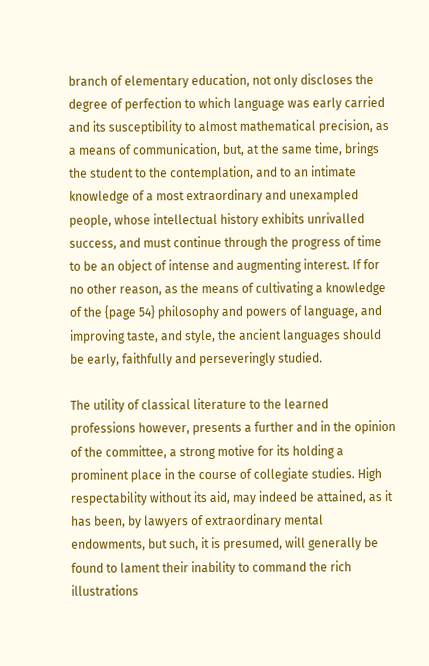branch of elementary education, not only discloses the degree of perfection to which language was early carried and its susceptibility to almost mathematical precision, as a means of communication, but, at the same time, brings the student to the contemplation, and to an intimate knowledge of a most extraordinary and unexampled people, whose intellectual history exhibits unrivalled success, and must continue through the progress of time to be an object of intense and augmenting interest. If for no other reason, as the means of cultivating a knowledge of the {page 54} philosophy and powers of language, and improving taste, and style, the ancient languages should be early, faithfully and perseveringly studied.

The utility of classical literature to the learned professions however, presents a further and in the opinion of the committee, a strong motive for its holding a prominent place in the course of collegiate studies. High respectability without its aid, may indeed be attained, as it has been, by lawyers of extraordinary mental endowments, but such, it is presumed, will generally be found to lament their inability to command the rich illustrations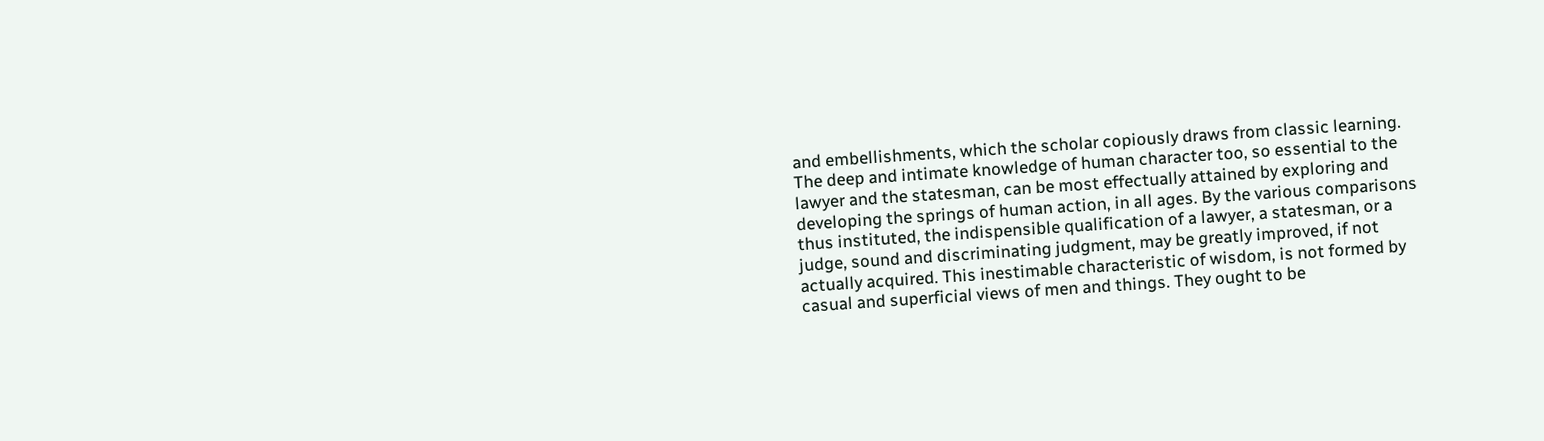and embellishments, which the scholar copiously draws from classic learning. The deep and intimate knowledge of human character too, so essential to the lawyer and the statesman, can be most effectually attained by exploring and developing the springs of human action, in all ages. By the various comparisons thus instituted, the indispensible qualification of a lawyer, a statesman, or a judge, sound and discriminating judgment, may be greatly improved, if not actually acquired. This inestimable characteristic of wisdom, is not formed by casual and superficial views of men and things. They ought to be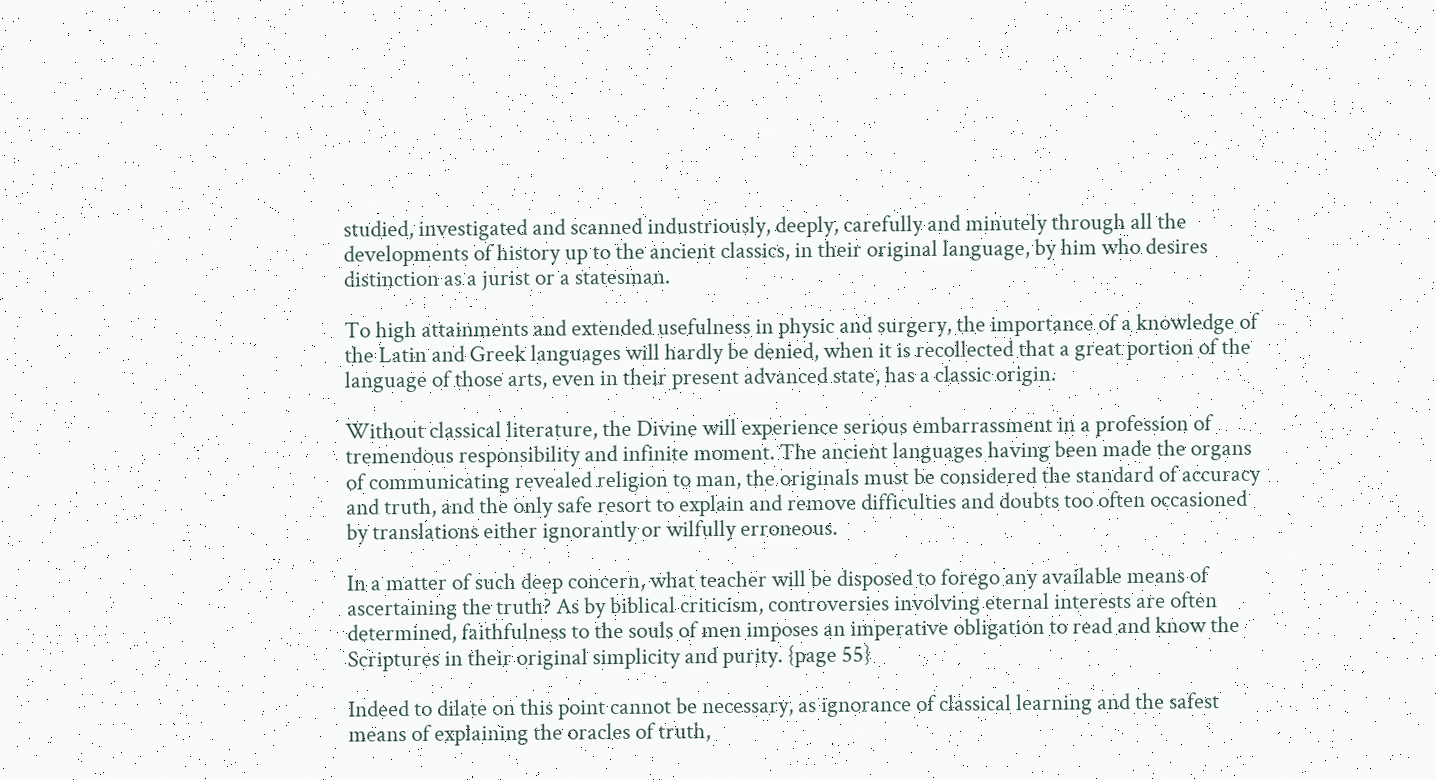studied, investigated and scanned industriously, deeply, carefully and minutely through all the developments of history up to the ancient classics, in their original language, by him who desires distinction as a jurist or a statesman.

To high attainments and extended usefulness in physic and surgery, the importance of a knowledge of the Latin and Greek languages will hardly be denied, when it is recollected that a great portion of the language of those arts, even in their present advanced state, has a classic origin.

Without classical literature, the Divine will experience serious embarrassment in a profession of tremendous responsibility and infinite moment. The ancient languages having been made the organs of communicating revealed religion to man, the originals must be considered the standard of accuracy and truth, and the only safe resort to explain and remove difficulties and doubts too often occasioned by translations either ignorantly or wilfully erroneous.

In a matter of such deep concern, what teacher will be disposed to forego any available means of ascertaining the truth? As by biblical criticism, controversies involving eternal interests are often determined, faithfulness to the souls of men imposes an imperative obligation to read and know the Scriptures in their original simplicity and purity. {page 55}

Indeed to dilate on this point cannot be necessary, as ignorance of classical learning and the safest means of explaining the oracles of truth,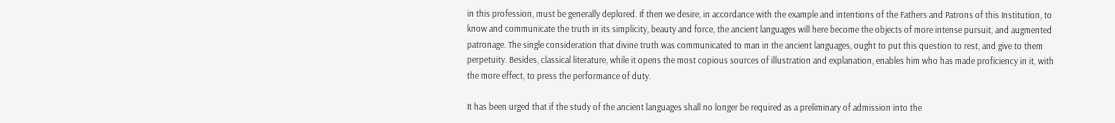in this profession, must be generally deplored. If then we desire, in accordance with the example and intentions of the Fathers and Patrons of this Institution, to know and communicate the truth in its simplicity, beauty and force, the ancient languages will here become the objects of more intense pursuit, and augmented patronage. The single consideration that divine truth was communicated to man in the ancient languages, ought to put this question to rest, and give to them perpetuity. Besides, classical literature, while it opens the most copious sources of illustration and explanation, enables him who has made proficiency in it, with the more effect, to press the performance of duty.

It has been urged that if the study of the ancient languages shall no longer be required as a preliminary of admission into the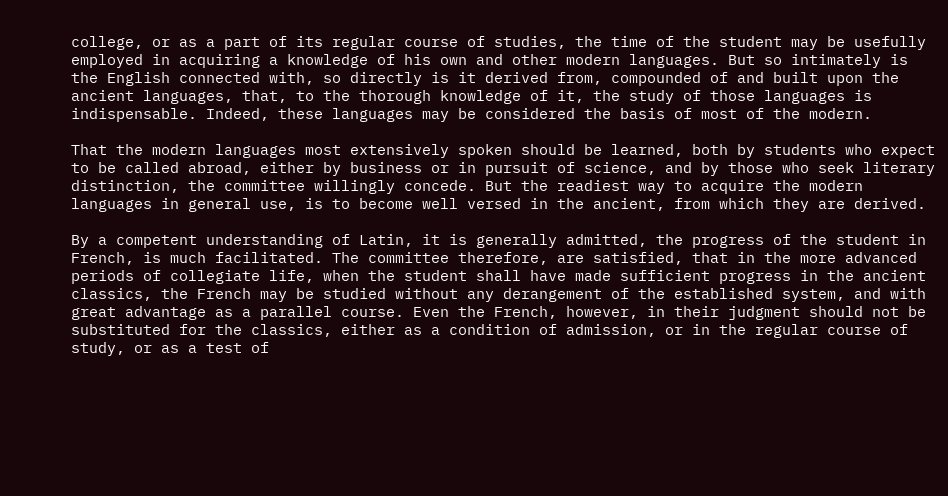college, or as a part of its regular course of studies, the time of the student may be usefully employed in acquiring a knowledge of his own and other modern languages. But so intimately is the English connected with, so directly is it derived from, compounded of and built upon the ancient languages, that, to the thorough knowledge of it, the study of those languages is indispensable. Indeed, these languages may be considered the basis of most of the modern.

That the modern languages most extensively spoken should be learned, both by students who expect to be called abroad, either by business or in pursuit of science, and by those who seek literary distinction, the committee willingly concede. But the readiest way to acquire the modern languages in general use, is to become well versed in the ancient, from which they are derived.

By a competent understanding of Latin, it is generally admitted, the progress of the student in French, is much facilitated. The committee therefore, are satisfied, that in the more advanced periods of collegiate life, when the student shall have made sufficient progress in the ancient classics, the French may be studied without any derangement of the established system, and with great advantage as a parallel course. Even the French, however, in their judgment should not be substituted for the classics, either as a condition of admission, or in the regular course of study, or as a test of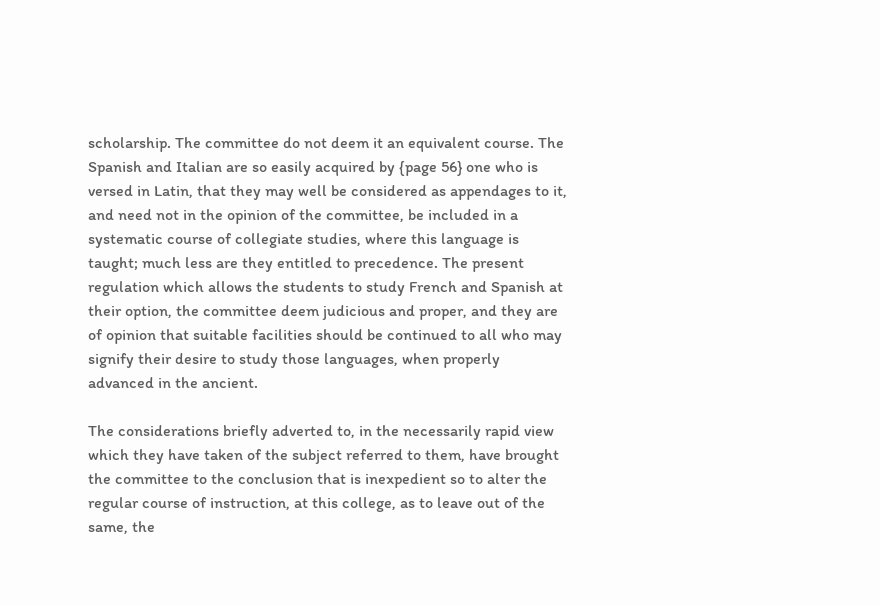scholarship. The committee do not deem it an equivalent course. The Spanish and Italian are so easily acquired by {page 56} one who is versed in Latin, that they may well be considered as appendages to it, and need not in the opinion of the committee, be included in a systematic course of collegiate studies, where this language is taught; much less are they entitled to precedence. The present regulation which allows the students to study French and Spanish at their option, the committee deem judicious and proper, and they are of opinion that suitable facilities should be continued to all who may signify their desire to study those languages, when properly advanced in the ancient.

The considerations briefly adverted to, in the necessarily rapid view which they have taken of the subject referred to them, have brought the committee to the conclusion that is inexpedient so to alter the regular course of instruction, at this college, as to leave out of the same, the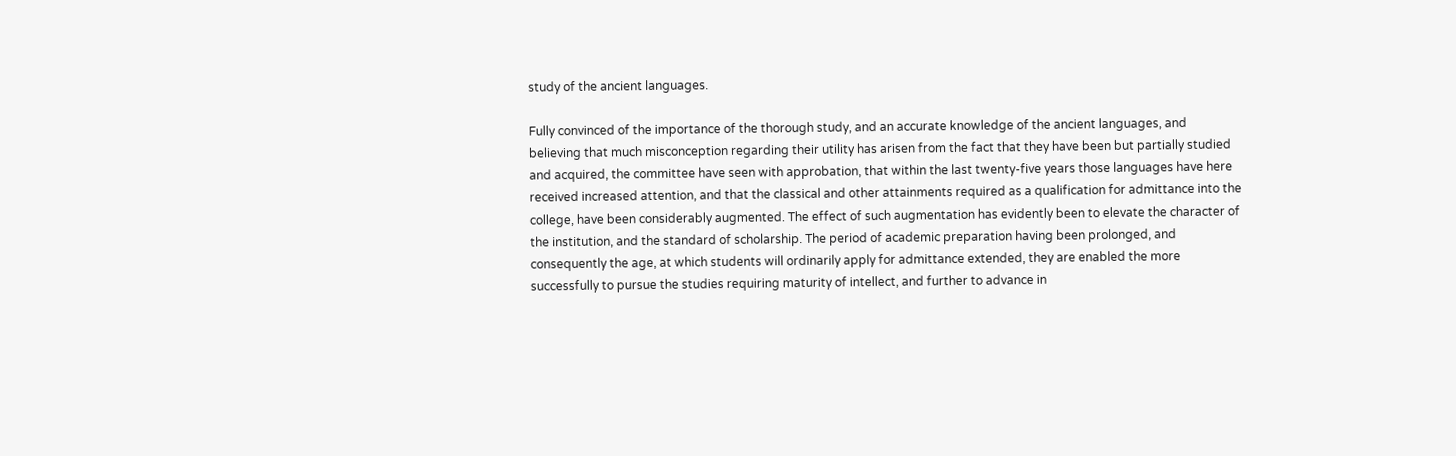study of the ancient languages.

Fully convinced of the importance of the thorough study, and an accurate knowledge of the ancient languages, and believing that much misconception regarding their utility has arisen from the fact that they have been but partially studied and acquired, the committee have seen with approbation, that within the last twenty-five years those languages have here received increased attention, and that the classical and other attainments required as a qualification for admittance into the college, have been considerably augmented. The effect of such augmentation has evidently been to elevate the character of the institution, and the standard of scholarship. The period of academic preparation having been prolonged, and consequently the age, at which students will ordinarily apply for admittance extended, they are enabled the more successfully to pursue the studies requiring maturity of intellect, and further to advance in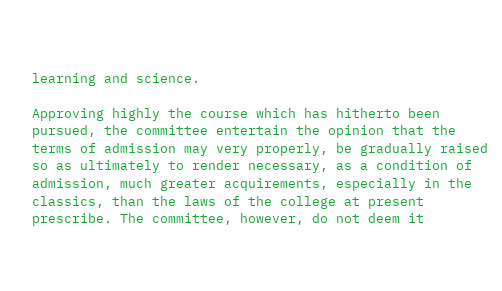learning and science.

Approving highly the course which has hitherto been pursued, the committee entertain the opinion that the terms of admission may very properly, be gradually raised so as ultimately to render necessary, as a condition of admission, much greater acquirements, especially in the classics, than the laws of the college at present prescribe. The committee, however, do not deem it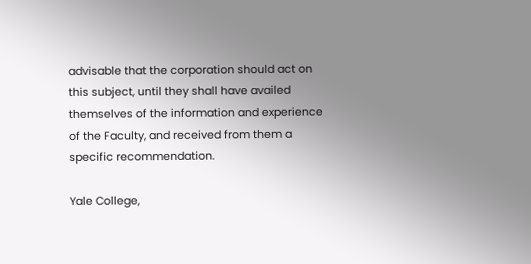advisable that the corporation should act on this subject, until they shall have availed themselves of the information and experience of the Faculty, and received from them a specific recommendation.

Yale College,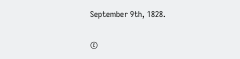September 9th, 1828.

©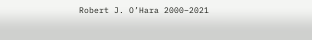Robert J. O’Hara 2000–2021